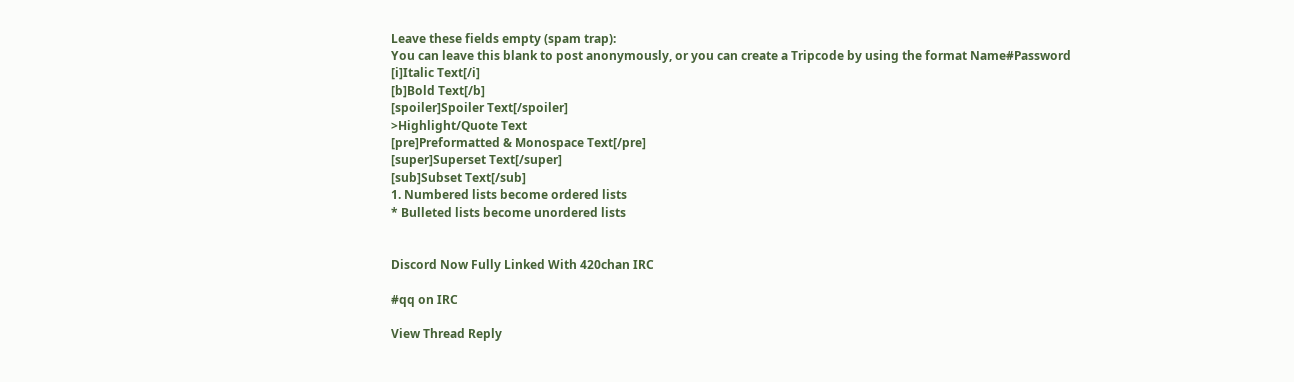Leave these fields empty (spam trap):
You can leave this blank to post anonymously, or you can create a Tripcode by using the format Name#Password
[i]Italic Text[/i]
[b]Bold Text[/b]
[spoiler]Spoiler Text[/spoiler]
>Highlight/Quote Text
[pre]Preformatted & Monospace Text[/pre]
[super]Superset Text[/super]
[sub]Subset Text[/sub]
1. Numbered lists become ordered lists
* Bulleted lists become unordered lists


Discord Now Fully Linked With 420chan IRC

#qq on IRC

View Thread Reply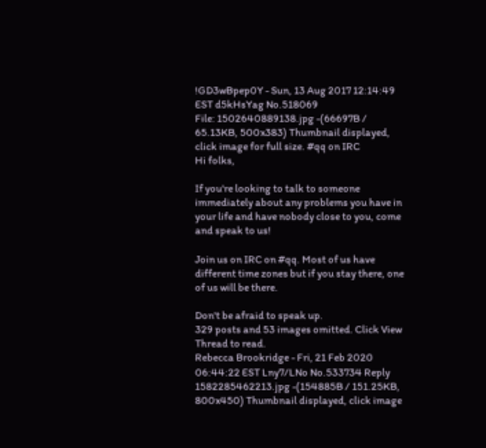!GD3wBpep0Y - Sun, 13 Aug 2017 12:14:49 EST d5kHsYag No.518069
File: 1502640889138.jpg -(66697B / 65.13KB, 500x383) Thumbnail displayed, click image for full size. #qq on IRC
Hi folks,

If you're looking to talk to someone immediately about any problems you have in your life and have nobody close to you, come and speak to us!

Join us on IRC on #qq. Most of us have different time zones but if you stay there, one of us will be there.

Don't be afraid to speak up.
329 posts and 53 images omitted. Click View Thread to read.
Rebecca Brookridge - Fri, 21 Feb 2020 06:44:22 EST Lny7/LNo No.533734 Reply
1582285462213.jpg -(154885B / 151.25KB, 800x450) Thumbnail displayed, click image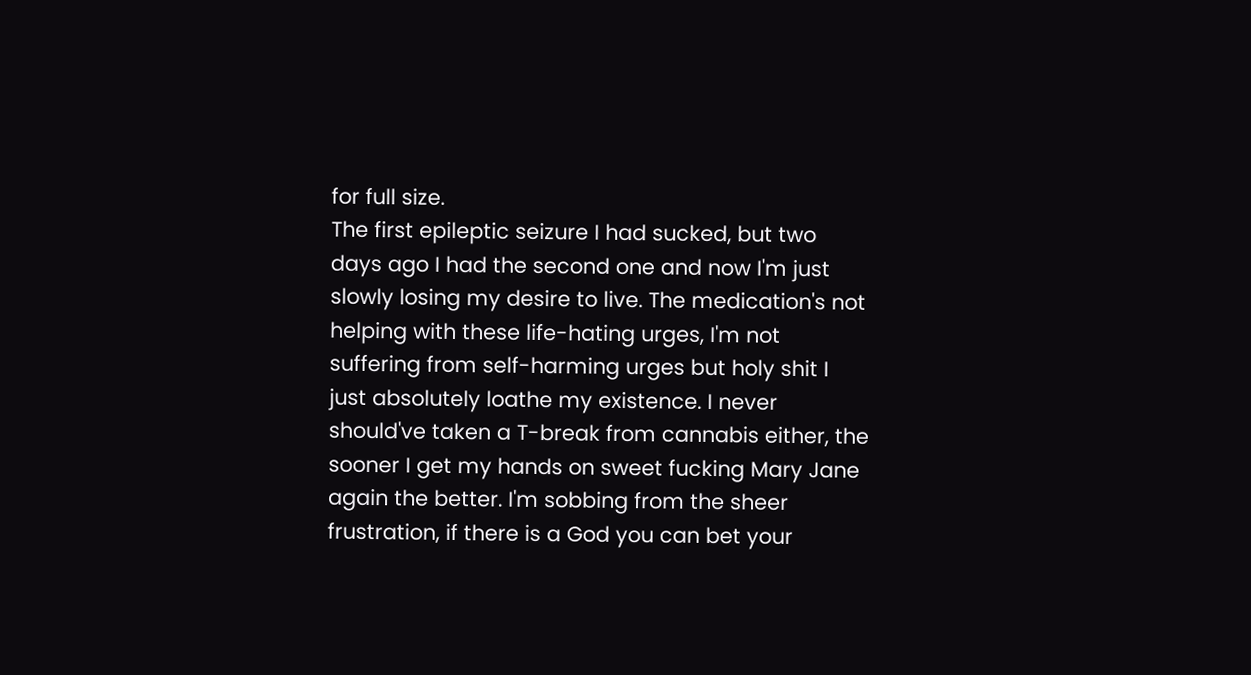for full size.
The first epileptic seizure I had sucked, but two days ago I had the second one and now I'm just slowly losing my desire to live. The medication's not helping with these life-hating urges, I'm not suffering from self-harming urges but holy shit I just absolutely loathe my existence. I never should've taken a T-break from cannabis either, the sooner I get my hands on sweet fucking Mary Jane again the better. I'm sobbing from the sheer frustration, if there is a God you can bet your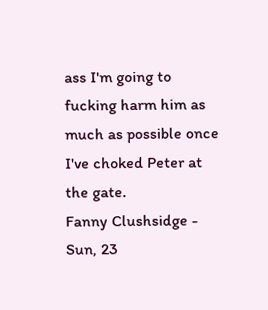ass I'm going to fucking harm him as much as possible once I've choked Peter at the gate.
Fanny Clushsidge - Sun, 23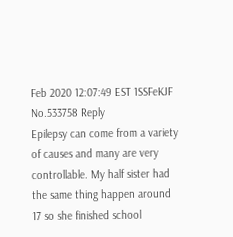Feb 2020 12:07:49 EST 1SSFeKJF No.533758 Reply
Epilepsy can come from a variety of causes and many are very controllable. My half sister had the same thing happen around 17 so she finished school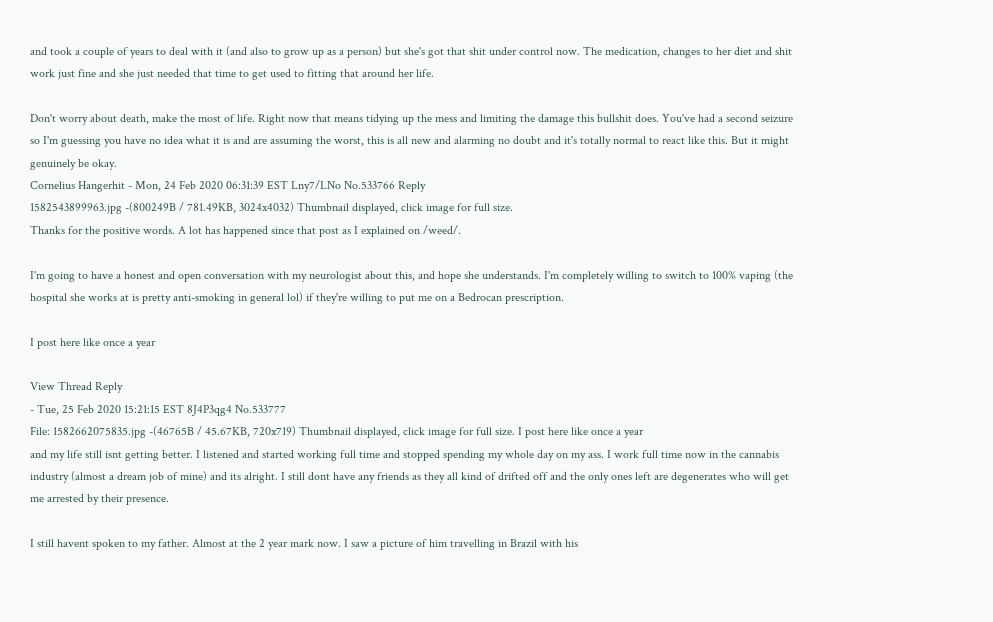and took a couple of years to deal with it (and also to grow up as a person) but she's got that shit under control now. The medication, changes to her diet and shit work just fine and she just needed that time to get used to fitting that around her life.

Don't worry about death, make the most of life. Right now that means tidying up the mess and limiting the damage this bullshit does. You've had a second seizure so I'm guessing you have no idea what it is and are assuming the worst, this is all new and alarming no doubt and it's totally normal to react like this. But it might genuinely be okay.
Cornelius Hangerhit - Mon, 24 Feb 2020 06:31:39 EST Lny7/LNo No.533766 Reply
1582543899963.jpg -(800249B / 781.49KB, 3024x4032) Thumbnail displayed, click image for full size.
Thanks for the positive words. A lot has happened since that post as I explained on /weed/.

I'm going to have a honest and open conversation with my neurologist about this, and hope she understands. I'm completely willing to switch to 100% vaping (the hospital she works at is pretty anti-smoking in general lol) if they're willing to put me on a Bedrocan prescription.

I post here like once a year

View Thread Reply
- Tue, 25 Feb 2020 15:21:15 EST 8J4P3qg4 No.533777
File: 1582662075835.jpg -(46765B / 45.67KB, 720x719) Thumbnail displayed, click image for full size. I post here like once a year
and my life still isnt getting better. I listened and started working full time and stopped spending my whole day on my ass. I work full time now in the cannabis industry (almost a dream job of mine) and its alright. I still dont have any friends as they all kind of drifted off and the only ones left are degenerates who will get me arrested by their presence.

I still havent spoken to my father. Almost at the 2 year mark now. I saw a picture of him travelling in Brazil with his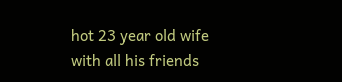hot 23 year old wife with all his friends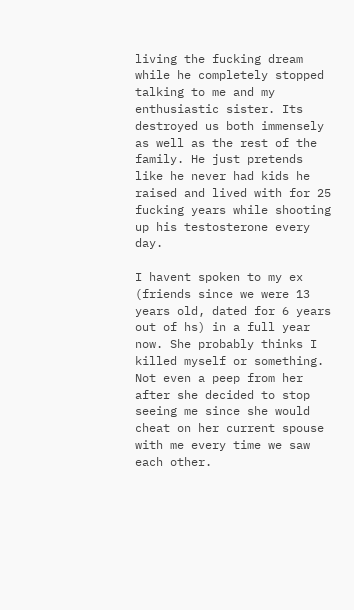living the fucking dream while he completely stopped talking to me and my enthusiastic sister. Its destroyed us both immensely as well as the rest of the family. He just pretends like he never had kids he raised and lived with for 25 fucking years while shooting up his testosterone every day.

I havent spoken to my ex (friends since we were 13 years old, dated for 6 years out of hs) in a full year now. She probably thinks I killed myself or something. Not even a peep from her after she decided to stop seeing me since she would cheat on her current spouse with me every time we saw each other.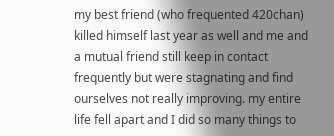my best friend (who frequented 420chan) killed himself last year as well and me and a mutual friend still keep in contact frequently but were stagnating and find ourselves not really improving. my entire life fell apart and I did so many things to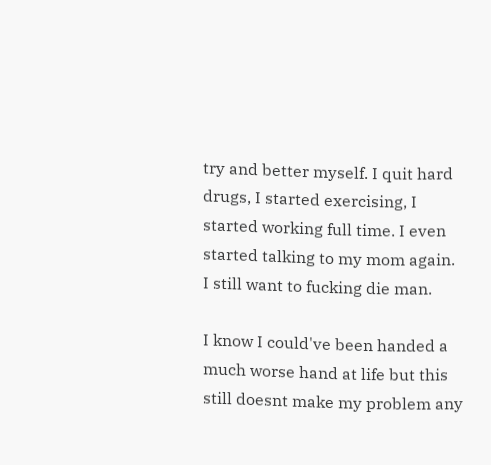try and better myself. I quit hard drugs, I started exercising, I started working full time. I even started talking to my mom again. I still want to fucking die man.

I know I could've been handed a much worse hand at life but this still doesnt make my problem any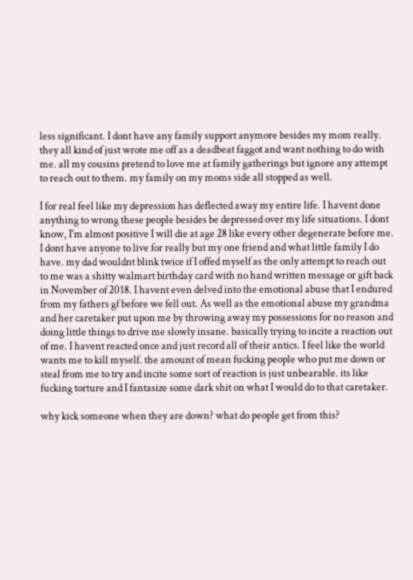less significant. I dont have any family support anymore besides my mom really. they all kind of just wrote me off as a deadbeat faggot and want nothing to do with me. all my cousins pretend to love me at family gatherings but ignore any attempt to reach out to them. my family on my moms side all stopped as well.

I for real feel like my depression has deflected away my entire life. I havent done anything to wrong these people besides be depressed over my life situations. I dont know, I'm almost positive I will die at age 28 like every other degenerate before me. I dont have anyone to live for really but my one friend and what little family I do have. my dad wouldnt blink twice if I offed myself as the only attempt to reach out to me was a shitty walmart birthday card with no hand written message or gift back in November of 2018. I havent even delved into the emotional abuse that I endured from my fathers gf before we fell out. As well as the emotional abuse my grandma and her caretaker put upon me by throwing away my possessions for no reason and doing little things to drive me slowly insane. basically trying to incite a reaction out of me. I havent reacted once and just record all of their antics. I feel like the world wants me to kill myself. the amount of mean fucking people who put me down or steal from me to try and incite some sort of reaction is just unbearable. its like fucking torture and I fantasize some dark shit on what I would do to that caretaker.

why kick someone when they are down? what do people get from this?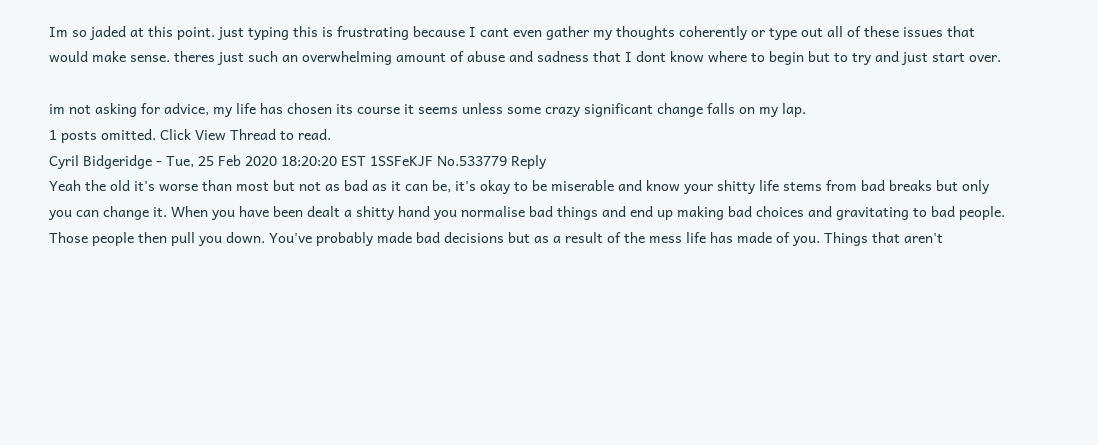Im so jaded at this point. just typing this is frustrating because I cant even gather my thoughts coherently or type out all of these issues that would make sense. theres just such an overwhelming amount of abuse and sadness that I dont know where to begin but to try and just start over.

im not asking for advice, my life has chosen its course it seems unless some crazy significant change falls on my lap.
1 posts omitted. Click View Thread to read.
Cyril Bidgeridge - Tue, 25 Feb 2020 18:20:20 EST 1SSFeKJF No.533779 Reply
Yeah the old it's worse than most but not as bad as it can be, it's okay to be miserable and know your shitty life stems from bad breaks but only you can change it. When you have been dealt a shitty hand you normalise bad things and end up making bad choices and gravitating to bad people. Those people then pull you down. You've probably made bad decisions but as a result of the mess life has made of you. Things that aren't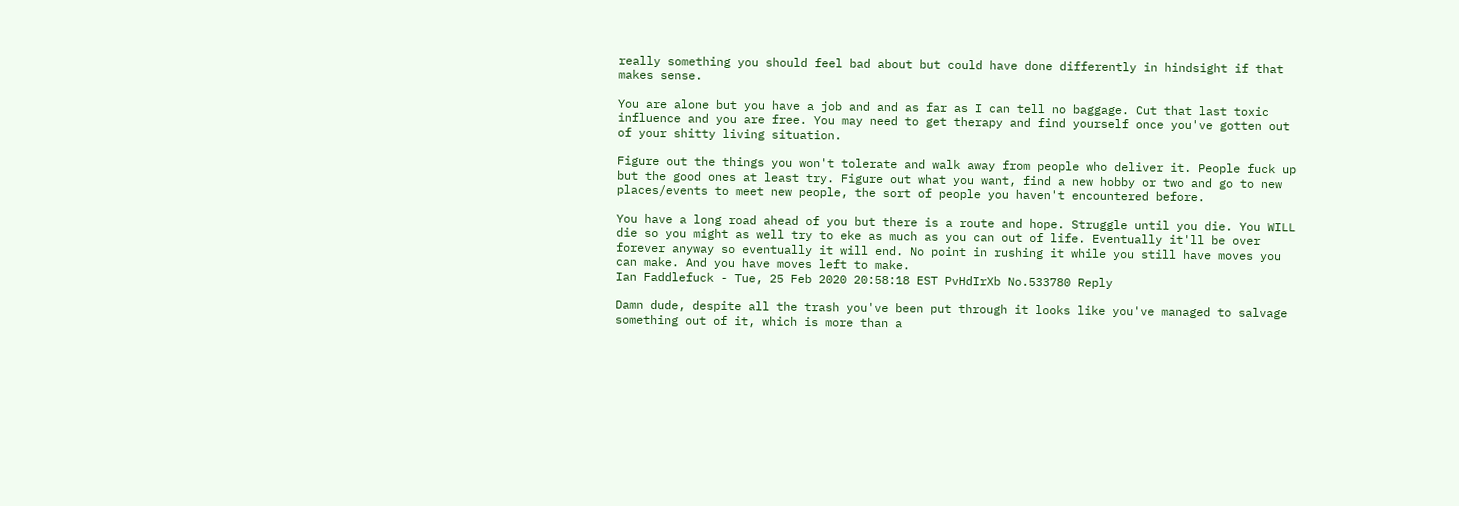really something you should feel bad about but could have done differently in hindsight if that makes sense.

You are alone but you have a job and and as far as I can tell no baggage. Cut that last toxic influence and you are free. You may need to get therapy and find yourself once you've gotten out of your shitty living situation.

Figure out the things you won't tolerate and walk away from people who deliver it. People fuck up but the good ones at least try. Figure out what you want, find a new hobby or two and go to new places/events to meet new people, the sort of people you haven't encountered before.

You have a long road ahead of you but there is a route and hope. Struggle until you die. You WILL die so you might as well try to eke as much as you can out of life. Eventually it'll be over forever anyway so eventually it will end. No point in rushing it while you still have moves you can make. And you have moves left to make.
Ian Faddlefuck - Tue, 25 Feb 2020 20:58:18 EST PvHdIrXb No.533780 Reply

Damn dude, despite all the trash you've been put through it looks like you've managed to salvage something out of it, which is more than a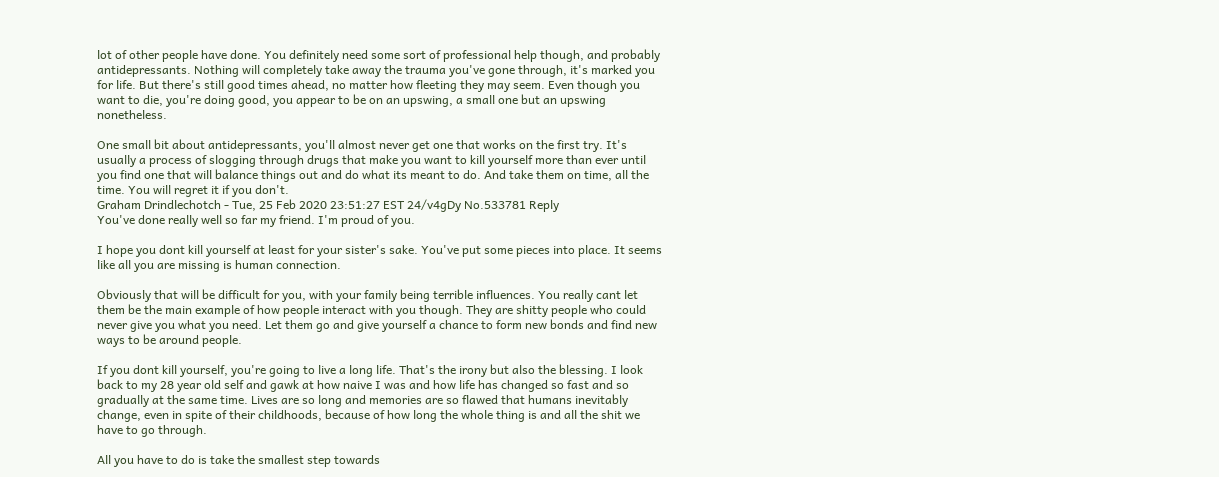lot of other people have done. You definitely need some sort of professional help though, and probably antidepressants. Nothing will completely take away the trauma you've gone through, it's marked you for life. But there's still good times ahead, no matter how fleeting they may seem. Even though you want to die, you're doing good, you appear to be on an upswing, a small one but an upswing nonetheless.

One small bit about antidepressants, you'll almost never get one that works on the first try. It's usually a process of slogging through drugs that make you want to kill yourself more than ever until you find one that will balance things out and do what its meant to do. And take them on time, all the time. You will regret it if you don't.
Graham Drindlechotch - Tue, 25 Feb 2020 23:51:27 EST 24/v4gDy No.533781 Reply
You've done really well so far my friend. I'm proud of you.

I hope you dont kill yourself at least for your sister's sake. You've put some pieces into place. It seems like all you are missing is human connection.

Obviously that will be difficult for you, with your family being terrible influences. You really cant let them be the main example of how people interact with you though. They are shitty people who could never give you what you need. Let them go and give yourself a chance to form new bonds and find new ways to be around people.

If you dont kill yourself, you're going to live a long life. That's the irony but also the blessing. I look back to my 28 year old self and gawk at how naive I was and how life has changed so fast and so gradually at the same time. Lives are so long and memories are so flawed that humans inevitably change, even in spite of their childhoods, because of how long the whole thing is and all the shit we have to go through.

All you have to do is take the smallest step towards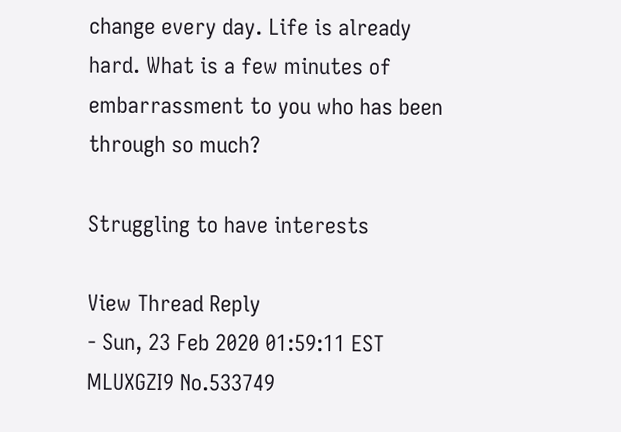change every day. Life is already hard. What is a few minutes of embarrassment to you who has been through so much?

Struggling to have interests

View Thread Reply
- Sun, 23 Feb 2020 01:59:11 EST MLUXGZI9 No.533749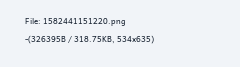File: 1582441151220.png -(326395B / 318.75KB, 534x635)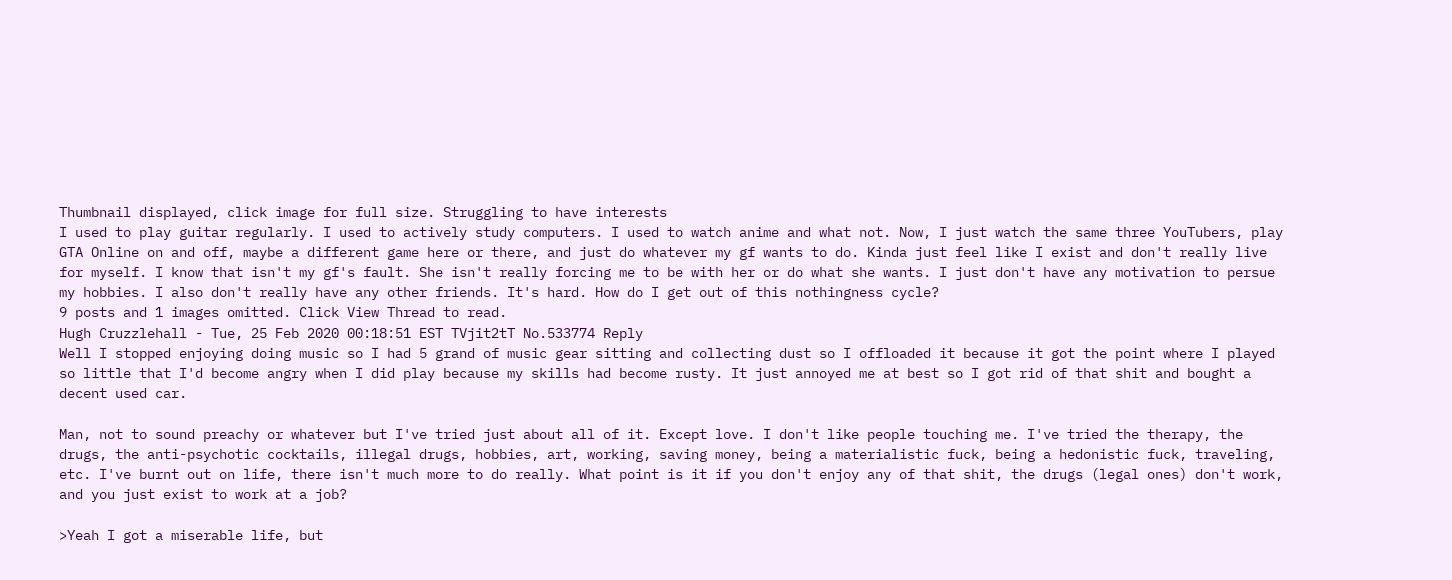Thumbnail displayed, click image for full size. Struggling to have interests
I used to play guitar regularly. I used to actively study computers. I used to watch anime and what not. Now, I just watch the same three YouTubers, play GTA Online on and off, maybe a different game here or there, and just do whatever my gf wants to do. Kinda just feel like I exist and don't really live for myself. I know that isn't my gf's fault. She isn't really forcing me to be with her or do what she wants. I just don't have any motivation to persue my hobbies. I also don't really have any other friends. It's hard. How do I get out of this nothingness cycle?
9 posts and 1 images omitted. Click View Thread to read.
Hugh Cruzzlehall - Tue, 25 Feb 2020 00:18:51 EST TVjit2tT No.533774 Reply
Well I stopped enjoying doing music so I had 5 grand of music gear sitting and collecting dust so I offloaded it because it got the point where I played so little that I'd become angry when I did play because my skills had become rusty. It just annoyed me at best so I got rid of that shit and bought a decent used car.

Man, not to sound preachy or whatever but I've tried just about all of it. Except love. I don't like people touching me. I've tried the therapy, the drugs, the anti-psychotic cocktails, illegal drugs, hobbies, art, working, saving money, being a materialistic fuck, being a hedonistic fuck, traveling, etc. I've burnt out on life, there isn't much more to do really. What point is it if you don't enjoy any of that shit, the drugs (legal ones) don't work, and you just exist to work at a job?

>Yeah I got a miserable life, but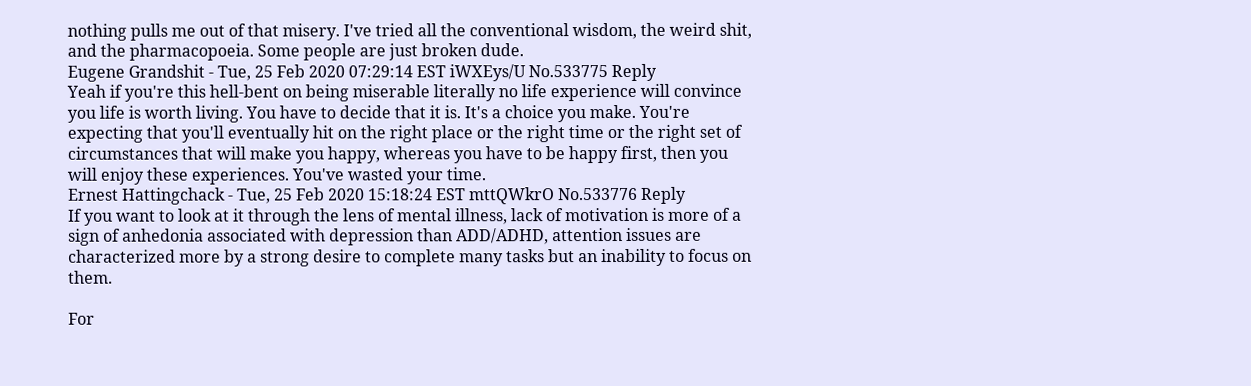nothing pulls me out of that misery. I've tried all the conventional wisdom, the weird shit, and the pharmacopoeia. Some people are just broken dude.
Eugene Grandshit - Tue, 25 Feb 2020 07:29:14 EST iWXEys/U No.533775 Reply
Yeah if you're this hell-bent on being miserable literally no life experience will convince you life is worth living. You have to decide that it is. It's a choice you make. You're expecting that you'll eventually hit on the right place or the right time or the right set of circumstances that will make you happy, whereas you have to be happy first, then you will enjoy these experiences. You've wasted your time.
Ernest Hattingchack - Tue, 25 Feb 2020 15:18:24 EST mttQWkrO No.533776 Reply
If you want to look at it through the lens of mental illness, lack of motivation is more of a sign of anhedonia associated with depression than ADD/ADHD, attention issues are characterized more by a strong desire to complete many tasks but an inability to focus on them.

For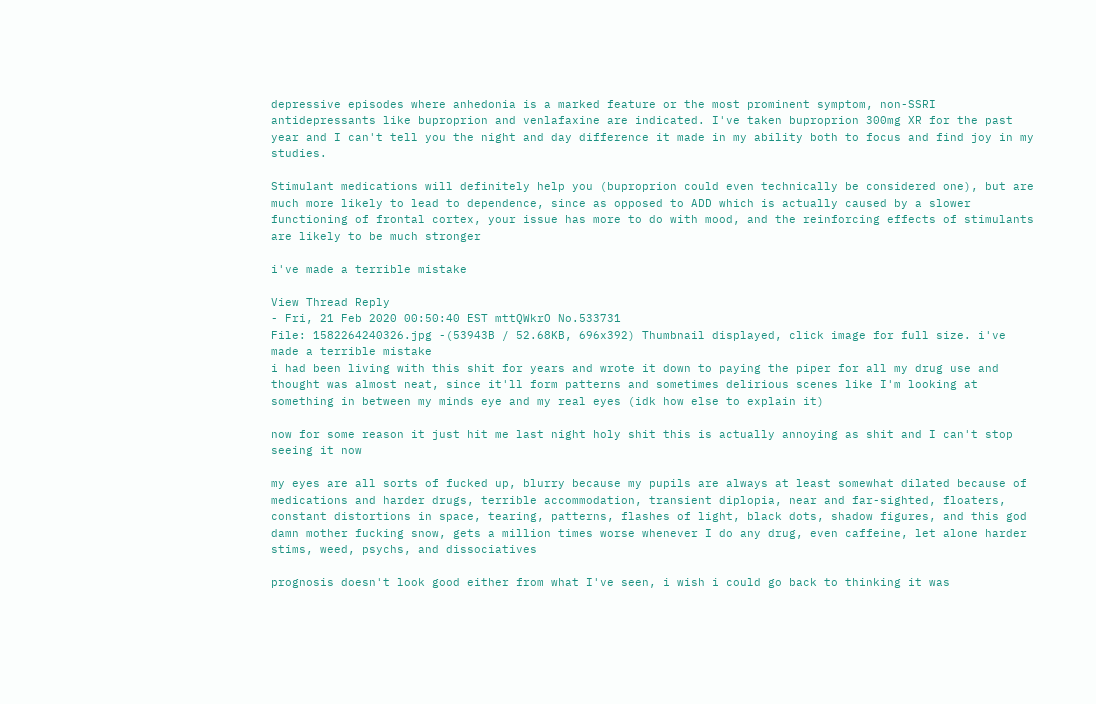depressive episodes where anhedonia is a marked feature or the most prominent symptom, non-SSRI antidepressants like buproprion and venlafaxine are indicated. I've taken buproprion 300mg XR for the past year and I can't tell you the night and day difference it made in my ability both to focus and find joy in my studies.

Stimulant medications will definitely help you (buproprion could even technically be considered one), but are much more likely to lead to dependence, since as opposed to ADD which is actually caused by a slower functioning of frontal cortex, your issue has more to do with mood, and the reinforcing effects of stimulants are likely to be much stronger

i've made a terrible mistake

View Thread Reply
- Fri, 21 Feb 2020 00:50:40 EST mttQWkrO No.533731
File: 1582264240326.jpg -(53943B / 52.68KB, 696x392) Thumbnail displayed, click image for full size. i've made a terrible mistake
i had been living with this shit for years and wrote it down to paying the piper for all my drug use and thought was almost neat, since it'll form patterns and sometimes delirious scenes like I'm looking at something in between my minds eye and my real eyes (idk how else to explain it)

now for some reason it just hit me last night holy shit this is actually annoying as shit and I can't stop seeing it now

my eyes are all sorts of fucked up, blurry because my pupils are always at least somewhat dilated because of medications and harder drugs, terrible accommodation, transient diplopia, near and far-sighted, floaters, constant distortions in space, tearing, patterns, flashes of light, black dots, shadow figures, and this god damn mother fucking snow, gets a million times worse whenever I do any drug, even caffeine, let alone harder stims, weed, psychs, and dissociatives

prognosis doesn't look good either from what I've seen, i wish i could go back to thinking it was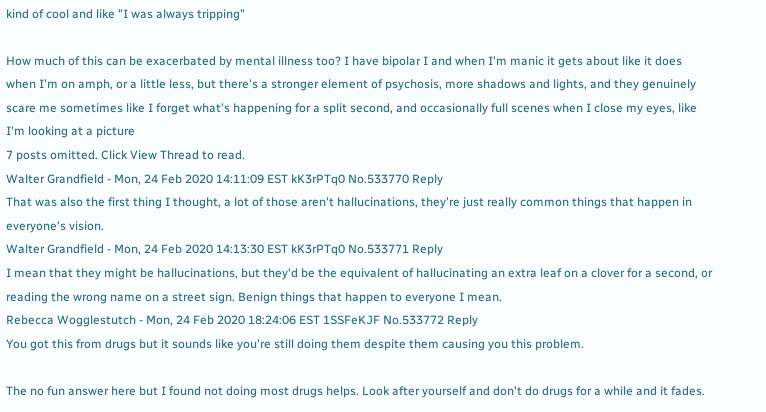kind of cool and like "I was always tripping"

How much of this can be exacerbated by mental illness too? I have bipolar I and when I'm manic it gets about like it does when I'm on amph, or a little less, but there's a stronger element of psychosis, more shadows and lights, and they genuinely scare me sometimes like I forget what's happening for a split second, and occasionally full scenes when I close my eyes, like I'm looking at a picture
7 posts omitted. Click View Thread to read.
Walter Grandfield - Mon, 24 Feb 2020 14:11:09 EST kK3rPTq0 No.533770 Reply
That was also the first thing I thought, a lot of those aren't hallucinations, they're just really common things that happen in everyone's vision.
Walter Grandfield - Mon, 24 Feb 2020 14:13:30 EST kK3rPTq0 No.533771 Reply
I mean that they might be hallucinations, but they'd be the equivalent of hallucinating an extra leaf on a clover for a second, or reading the wrong name on a street sign. Benign things that happen to everyone I mean.
Rebecca Wogglestutch - Mon, 24 Feb 2020 18:24:06 EST 1SSFeKJF No.533772 Reply
You got this from drugs but it sounds like you're still doing them despite them causing you this problem.

The no fun answer here but I found not doing most drugs helps. Look after yourself and don't do drugs for a while and it fades.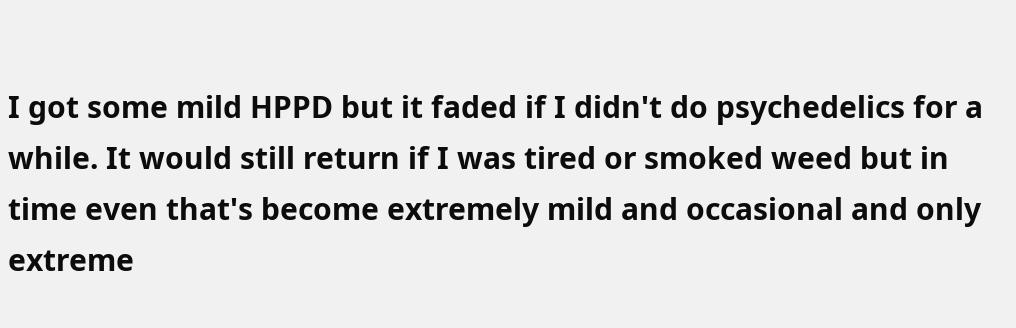I got some mild HPPD but it faded if I didn't do psychedelics for a while. It would still return if I was tired or smoked weed but in time even that's become extremely mild and occasional and only extreme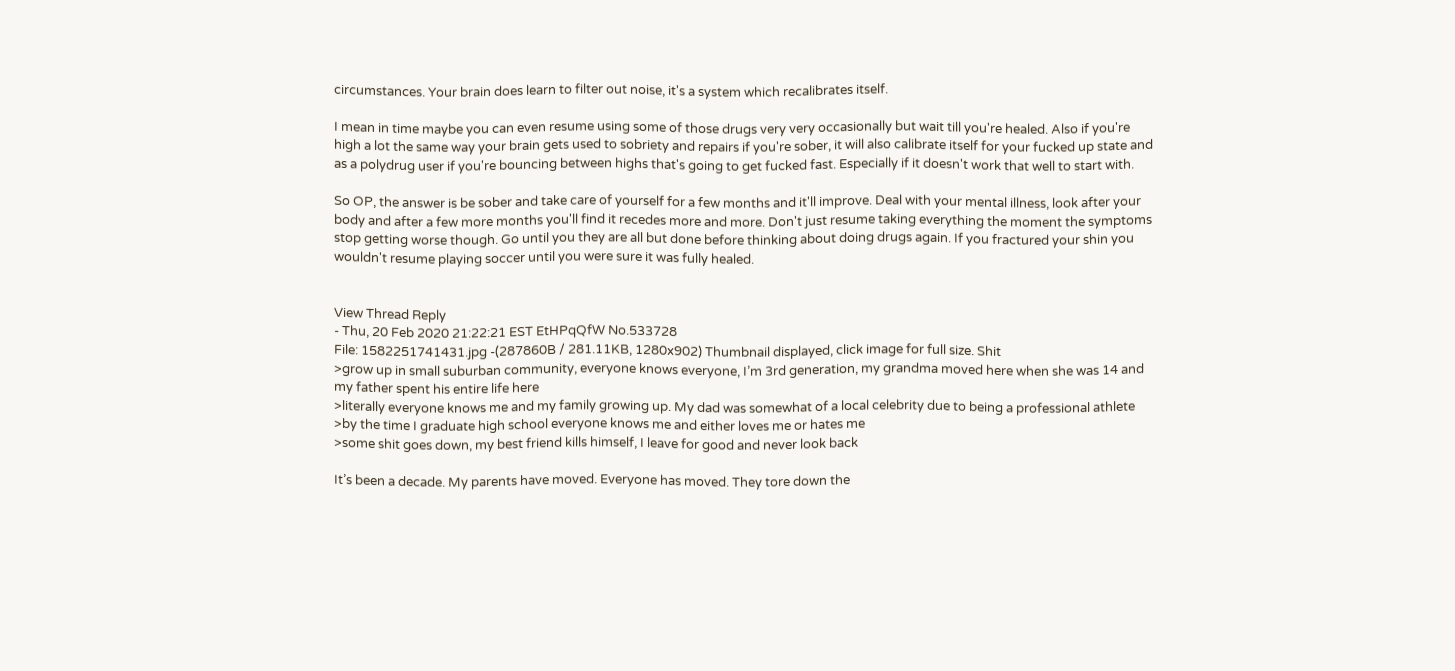circumstances. Your brain does learn to filter out noise, it's a system which recalibrates itself.

I mean in time maybe you can even resume using some of those drugs very very occasionally but wait till you're healed. Also if you're high a lot the same way your brain gets used to sobriety and repairs if you're sober, it will also calibrate itself for your fucked up state and as a polydrug user if you're bouncing between highs that's going to get fucked fast. Especially if it doesn't work that well to start with.

So OP, the answer is be sober and take care of yourself for a few months and it'll improve. Deal with your mental illness, look after your body and after a few more months you'll find it recedes more and more. Don't just resume taking everything the moment the symptoms stop getting worse though. Go until you they are all but done before thinking about doing drugs again. If you fractured your shin you wouldn't resume playing soccer until you were sure it was fully healed.


View Thread Reply
- Thu, 20 Feb 2020 21:22:21 EST EtHPqQfW No.533728
File: 1582251741431.jpg -(287860B / 281.11KB, 1280x902) Thumbnail displayed, click image for full size. Shit
>grow up in small suburban community, everyone knows everyone, I’m 3rd generation, my grandma moved here when she was 14 and my father spent his entire life here
>literally everyone knows me and my family growing up. My dad was somewhat of a local celebrity due to being a professional athlete
>by the time I graduate high school everyone knows me and either loves me or hates me
>some shit goes down, my best friend kills himself, I leave for good and never look back

It’s been a decade. My parents have moved. Everyone has moved. They tore down the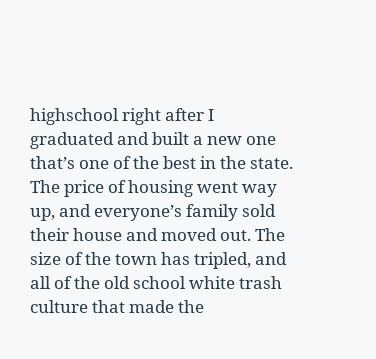highschool right after I graduated and built a new one that’s one of the best in the state. The price of housing went way up, and everyone’s family sold their house and moved out. The size of the town has tripled, and all of the old school white trash culture that made the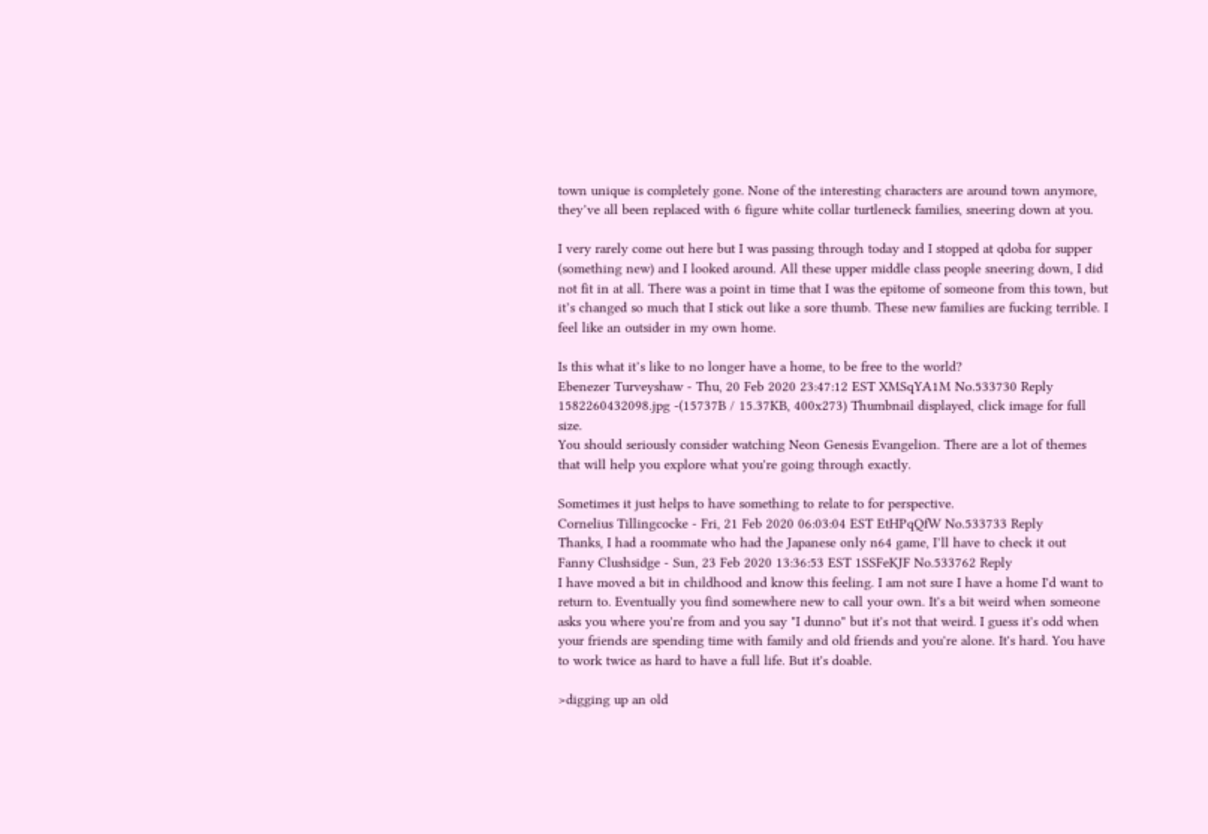town unique is completely gone. None of the interesting characters are around town anymore, they’ve all been replaced with 6 figure white collar turtleneck families, sneering down at you.

I very rarely come out here but I was passing through today and I stopped at qdoba for supper (something new) and I looked around. All these upper middle class people sneering down, I did not fit in at all. There was a point in time that I was the epitome of someone from this town, but it’s changed so much that I stick out like a sore thumb. These new families are fucking terrible. I feel like an outsider in my own home.

Is this what it’s like to no longer have a home, to be free to the world?
Ebenezer Turveyshaw - Thu, 20 Feb 2020 23:47:12 EST XMSqYA1M No.533730 Reply
1582260432098.jpg -(15737B / 15.37KB, 400x273) Thumbnail displayed, click image for full size.
You should seriously consider watching Neon Genesis Evangelion. There are a lot of themes that will help you explore what you're going through exactly.

Sometimes it just helps to have something to relate to for perspective.
Cornelius Tillingcocke - Fri, 21 Feb 2020 06:03:04 EST EtHPqQfW No.533733 Reply
Thanks, I had a roommate who had the Japanese only n64 game, I’ll have to check it out
Fanny Clushsidge - Sun, 23 Feb 2020 13:36:53 EST 1SSFeKJF No.533762 Reply
I have moved a bit in childhood and know this feeling. I am not sure I have a home I'd want to return to. Eventually you find somewhere new to call your own. It's a bit weird when someone asks you where you're from and you say "I dunno" but it's not that weird. I guess it's odd when your friends are spending time with family and old friends and you're alone. It's hard. You have to work twice as hard to have a full life. But it's doable.

>digging up an old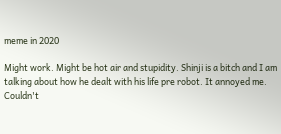meme in 2020

Might work. Might be hot air and stupidity. Shinji is a bitch and I am talking about how he dealt with his life pre robot. It annoyed me. Couldn't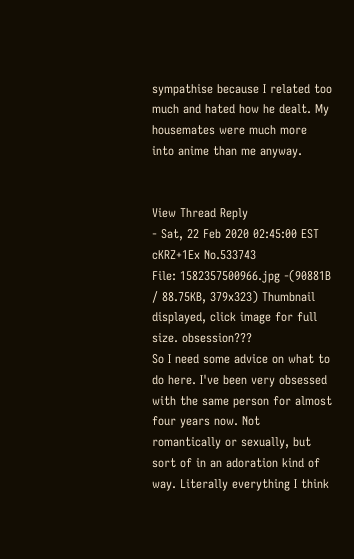sympathise because I related too much and hated how he dealt. My housemates were much more into anime than me anyway.


View Thread Reply
- Sat, 22 Feb 2020 02:45:00 EST cKRZ+1Ex No.533743
File: 1582357500966.jpg -(90881B / 88.75KB, 379x323) Thumbnail displayed, click image for full size. obsession???
So I need some advice on what to do here. I've been very obsessed with the same person for almost four years now. Not romantically or sexually, but sort of in an adoration kind of way. Literally everything I think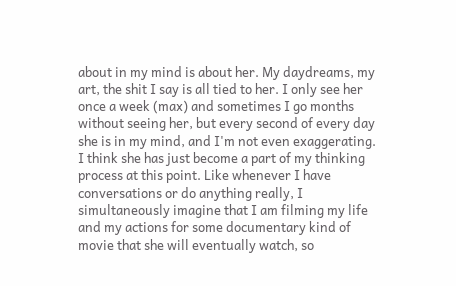about in my mind is about her. My daydreams, my art, the shit I say is all tied to her. I only see her once a week (max) and sometimes I go months without seeing her, but every second of every day she is in my mind, and I'm not even exaggerating. I think she has just become a part of my thinking process at this point. Like whenever I have conversations or do anything really, I simultaneously imagine that I am filming my life and my actions for some documentary kind of movie that she will eventually watch, so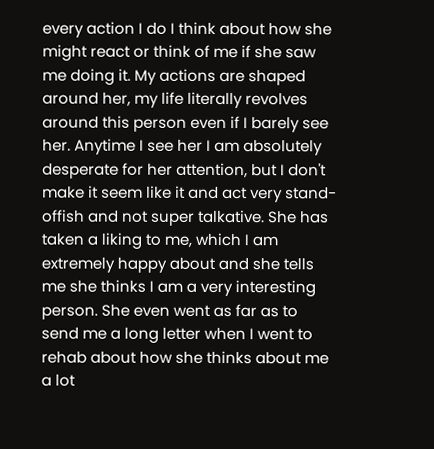every action I do I think about how she might react or think of me if she saw me doing it. My actions are shaped around her, my life literally revolves around this person even if I barely see her. Anytime I see her I am absolutely desperate for her attention, but I don't make it seem like it and act very stand-offish and not super talkative. She has taken a liking to me, which I am extremely happy about and she tells me she thinks I am a very interesting person. She even went as far as to send me a long letter when I went to rehab about how she thinks about me a lot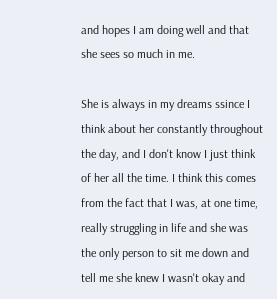and hopes I am doing well and that she sees so much in me.

She is always in my dreams ssince I think about her constantly throughout the day, and I don't know I just think of her all the time. I think this comes from the fact that I was, at one time, really struggling in life and she was the only person to sit me down and tell me she knew I wasn't okay and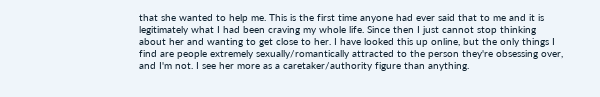that she wanted to help me. This is the first time anyone had ever said that to me and it is legitimately what I had been craving my whole life. Since then I just cannot stop thinking about her and wanting to get close to her. I have looked this up online, but the only things I find are people extremely sexually/romantically attracted to the person they're obsessing over, and I'm not. I see her more as a caretaker/authority figure than anything.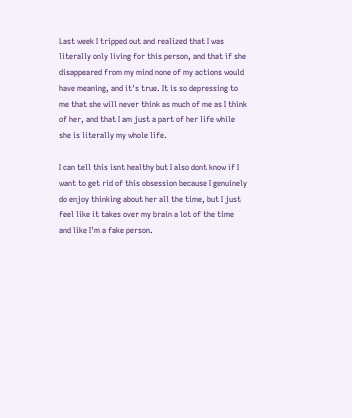Last week I tripped out and realized that I was literally only living for this person, and that if she disappeared from my mind none of my actions would have meaning, and it's true. It is so depressing to me that she will never think as much of me as I think of her, and that I am just a part of her life while she is literally my whole life.

I can tell this isnt healthy but I also dont know if I want to get rid of this obsession because I genuinely do enjoy thinking about her all the time, but I just feel like it takes over my brain a lot of the time and like I'm a fake person.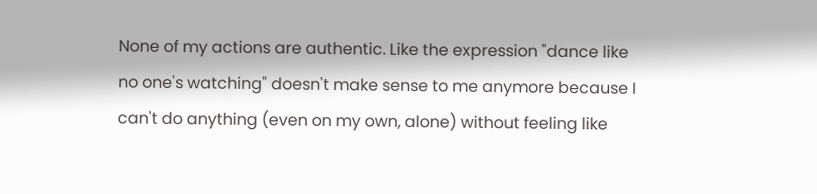None of my actions are authentic. Like the expression "dance like no one's watching" doesn't make sense to me anymore because I can't do anything (even on my own, alone) without feeling like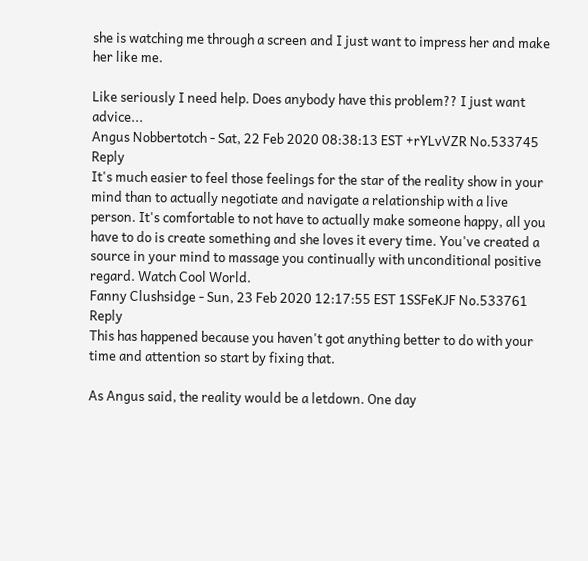she is watching me through a screen and I just want to impress her and make her like me.

Like seriously I need help. Does anybody have this problem?? I just want advice...
Angus Nobbertotch - Sat, 22 Feb 2020 08:38:13 EST +rYLvVZR No.533745 Reply
It's much easier to feel those feelings for the star of the reality show in your mind than to actually negotiate and navigate a relationship with a live person. It's comfortable to not have to actually make someone happy, all you have to do is create something and she loves it every time. You've created a source in your mind to massage you continually with unconditional positive regard. Watch Cool World.
Fanny Clushsidge - Sun, 23 Feb 2020 12:17:55 EST 1SSFeKJF No.533761 Reply
This has happened because you haven't got anything better to do with your time and attention so start by fixing that.

As Angus said, the reality would be a letdown. One day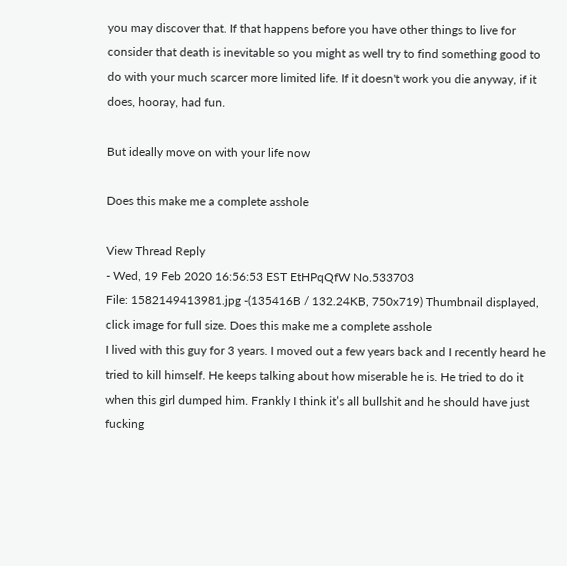you may discover that. If that happens before you have other things to live for consider that death is inevitable so you might as well try to find something good to do with your much scarcer more limited life. If it doesn't work you die anyway, if it does, hooray, had fun.

But ideally move on with your life now

Does this make me a complete asshole

View Thread Reply
- Wed, 19 Feb 2020 16:56:53 EST EtHPqQfW No.533703
File: 1582149413981.jpg -(135416B / 132.24KB, 750x719) Thumbnail displayed, click image for full size. Does this make me a complete asshole
I lived with this guy for 3 years. I moved out a few years back and I recently heard he tried to kill himself. He keeps talking about how miserable he is. He tried to do it when this girl dumped him. Frankly I think it’s all bullshit and he should have just fucking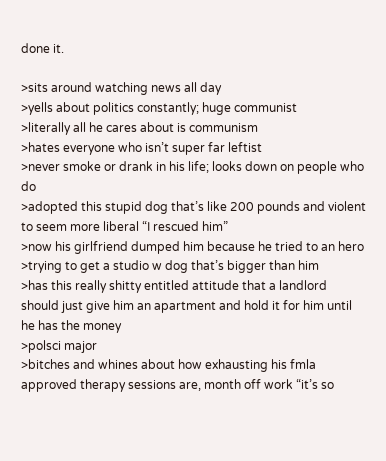done it.

>sits around watching news all day
>yells about politics constantly; huge communist
>literally all he cares about is communism
>hates everyone who isn’t super far leftist
>never smoke or drank in his life; looks down on people who do
>adopted this stupid dog that’s like 200 pounds and violent to seem more liberal “I rescued him”
>now his girlfriend dumped him because he tried to an hero
>trying to get a studio w dog that’s bigger than him
>has this really shitty entitled attitude that a landlord should just give him an apartment and hold it for him until he has the money
>polsci major
>bitches and whines about how exhausting his fmla approved therapy sessions are, month off work “it’s so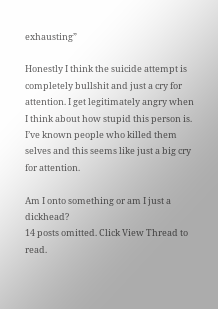exhausting”

Honestly I think the suicide attempt is completely bullshit and just a cry for attention. I get legitimately angry when I think about how stupid this person is. I’ve known people who killed them selves and this seems like just a big cry for attention.

Am I onto something or am I just a dickhead?
14 posts omitted. Click View Thread to read.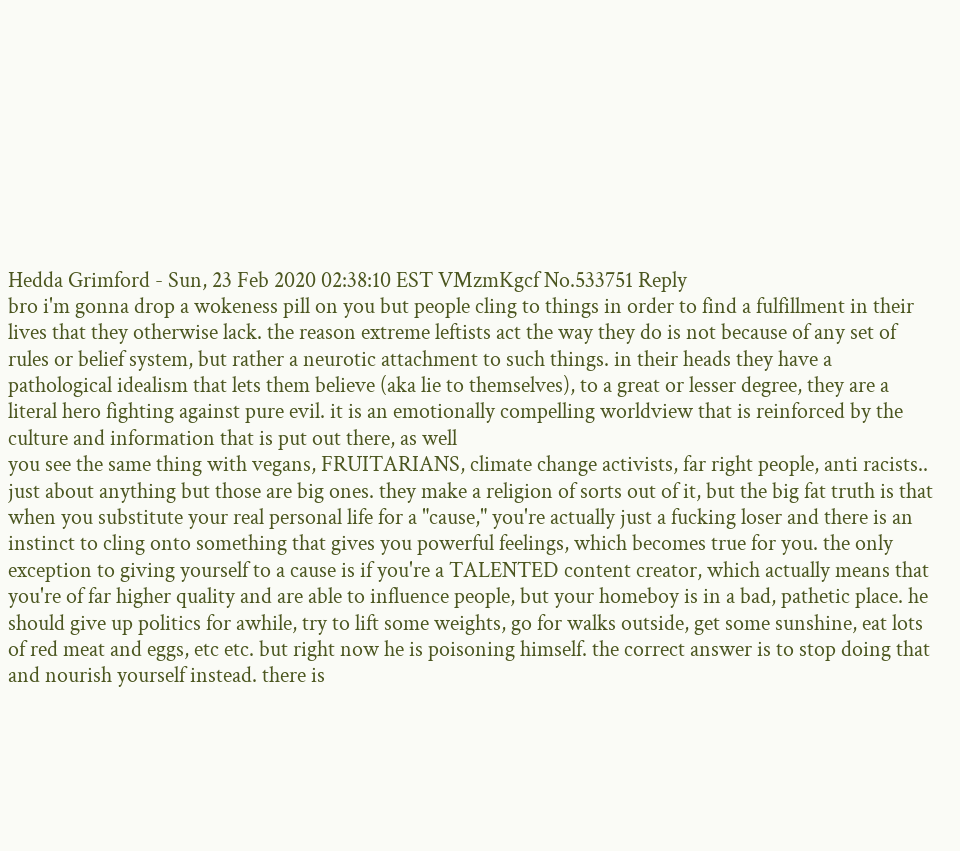Hedda Grimford - Sun, 23 Feb 2020 02:38:10 EST VMzmKgcf No.533751 Reply
bro i'm gonna drop a wokeness pill on you but people cling to things in order to find a fulfillment in their lives that they otherwise lack. the reason extreme leftists act the way they do is not because of any set of rules or belief system, but rather a neurotic attachment to such things. in their heads they have a pathological idealism that lets them believe (aka lie to themselves), to a great or lesser degree, they are a literal hero fighting against pure evil. it is an emotionally compelling worldview that is reinforced by the culture and information that is put out there, as well
you see the same thing with vegans, FRUITARIANS, climate change activists, far right people, anti racists.. just about anything but those are big ones. they make a religion of sorts out of it, but the big fat truth is that when you substitute your real personal life for a "cause," you're actually just a fucking loser and there is an instinct to cling onto something that gives you powerful feelings, which becomes true for you. the only exception to giving yourself to a cause is if you're a TALENTED content creator, which actually means that you're of far higher quality and are able to influence people, but your homeboy is in a bad, pathetic place. he should give up politics for awhile, try to lift some weights, go for walks outside, get some sunshine, eat lots of red meat and eggs, etc etc. but right now he is poisoning himself. the correct answer is to stop doing that and nourish yourself instead. there is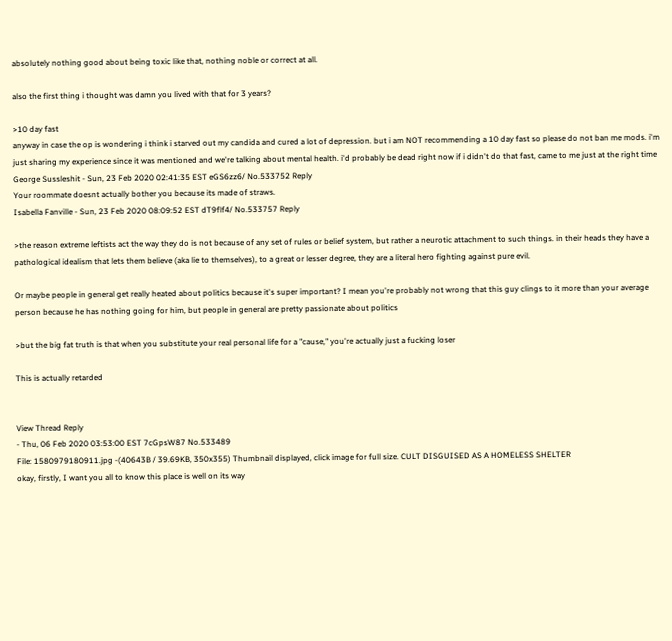absolutely nothing good about being toxic like that, nothing noble or correct at all.

also the first thing i thought was damn you lived with that for 3 years?

>10 day fast
anyway in case the op is wondering i think i starved out my candida and cured a lot of depression. but i am NOT recommending a 10 day fast so please do not ban me mods. i'm just sharing my experience since it was mentioned and we're talking about mental health. i'd probably be dead right now if i didn't do that fast, came to me just at the right time
George Sussleshit - Sun, 23 Feb 2020 02:41:35 EST eGS6zz6/ No.533752 Reply
Your roommate doesnt actually bother you because its made of straws.
Isabella Fanville - Sun, 23 Feb 2020 08:09:52 EST dT9flf4/ No.533757 Reply

>the reason extreme leftists act the way they do is not because of any set of rules or belief system, but rather a neurotic attachment to such things. in their heads they have a pathological idealism that lets them believe (aka lie to themselves), to a great or lesser degree, they are a literal hero fighting against pure evil.

Or maybe people in general get really heated about politics because it's super important? I mean you're probably not wrong that this guy clings to it more than your average person because he has nothing going for him, but people in general are pretty passionate about politics

>but the big fat truth is that when you substitute your real personal life for a "cause," you're actually just a fucking loser

This is actually retarded


View Thread Reply
- Thu, 06 Feb 2020 03:53:00 EST 7cGpsW87 No.533489
File: 1580979180911.jpg -(40643B / 39.69KB, 350x355) Thumbnail displayed, click image for full size. CULT DISGUISED AS A HOMELESS SHELTER
okay, firstly, I want you all to know this place is well on its way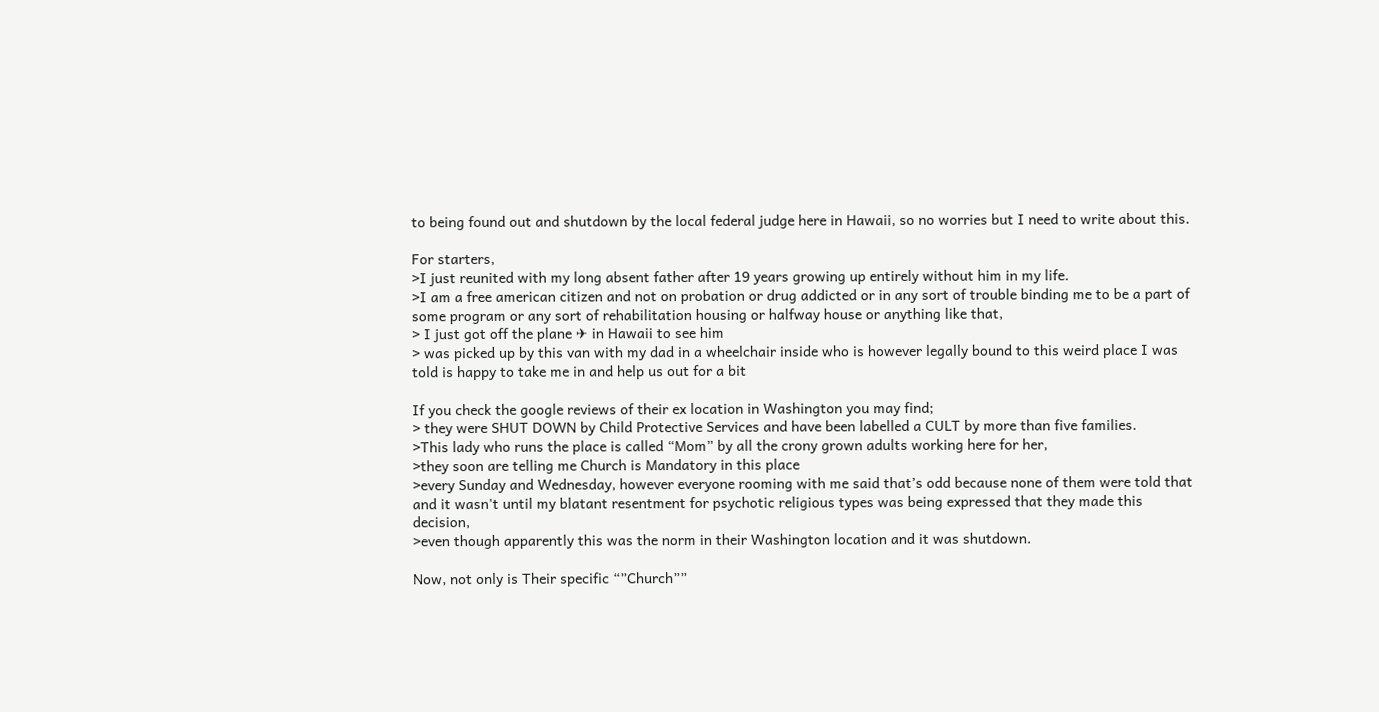to being found out and shutdown by the local federal judge here in Hawaii, so no worries but I need to write about this.

For starters,
>I just reunited with my long absent father after 19 years growing up entirely without him in my life.
>I am a free american citizen and not on probation or drug addicted or in any sort of trouble binding me to be a part of some program or any sort of rehabilitation housing or halfway house or anything like that,
> I just got off the plane ✈ in Hawaii to see him
> was picked up by this van with my dad in a wheelchair inside who is however legally bound to this weird place I was told is happy to take me in and help us out for a bit

If you check the google reviews of their ex location in Washington you may find;
> they were SHUT DOWN by Child Protective Services and have been labelled a CULT by more than five families.
>This lady who runs the place is called “Mom” by all the crony grown adults working here for her,
>they soon are telling me Church is Mandatory in this place
>every Sunday and Wednesday, however everyone rooming with me said that’s odd because none of them were told that and it wasn't until my blatant resentment for psychotic religious types was being expressed that they made this decision,
>even though apparently this was the norm in their Washington location and it was shutdown.

Now, not only is Their specific “”Church””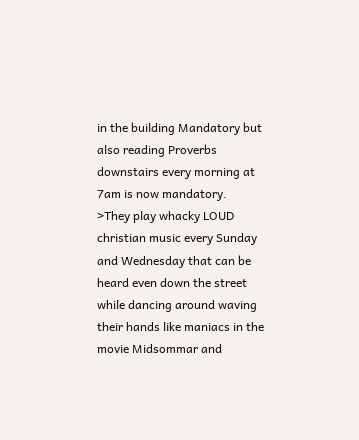in the building Mandatory but also reading Proverbs downstairs every morning at 7am is now mandatory.
>They play whacky LOUD christian music every Sunday and Wednesday that can be heard even down the street while dancing around waving their hands like maniacs in the movie Midsommar and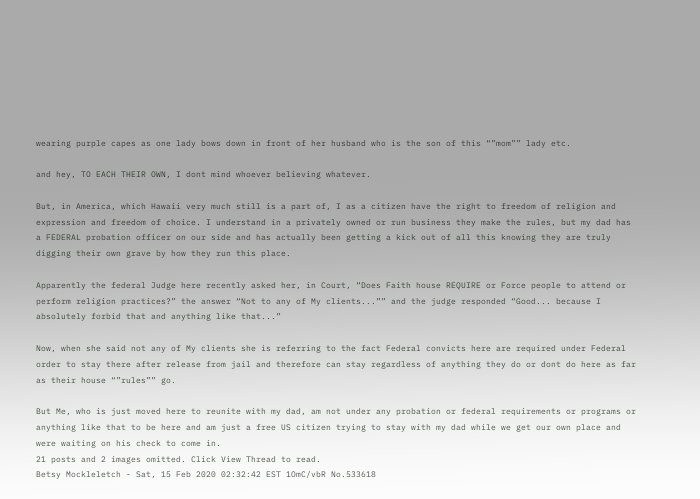wearing purple capes as one lady bows down in front of her husband who is the son of this “”mom”” lady etc.

and hey, TO EACH THEIR OWN, I dont mind whoever believing whatever.

But, in America, which Hawaii very much still is a part of, I as a citizen have the right to freedom of religion and expression and freedom of choice. I understand in a privately owned or run business they make the rules, but my dad has a FEDERAL probation officer on our side and has actually been getting a kick out of all this knowing they are truly digging their own grave by how they run this place.

Apparently the federal Judge here recently asked her, in Court, “Does Faith house REQUIRE or Force people to attend or perform religion practices?” the answer “Not to any of My clients...”” and the judge responded “Good... because I absolutely forbid that and anything like that...”

Now, when she said not any of My clients she is referring to the fact Federal convicts here are required under Federal order to stay there after release from jail and therefore can stay regardless of anything they do or dont do here as far as their house “”rules”” go.

But Me, who is just moved here to reunite with my dad, am not under any probation or federal requirements or programs or anything like that to be here and am just a free US citizen trying to stay with my dad while we get our own place and were waiting on his check to come in.
21 posts and 2 images omitted. Click View Thread to read.
Betsy Mockleletch - Sat, 15 Feb 2020 02:32:42 EST 1OmC/vbR No.533618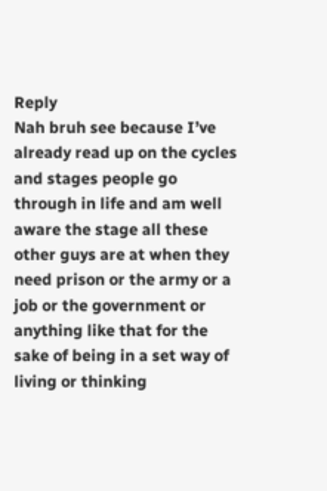Reply
Nah bruh see because I’ve already read up on the cycles and stages people go through in life and am well aware the stage all these other guys are at when they need prison or the army or a job or the government or anything like that for the sake of being in a set way of living or thinking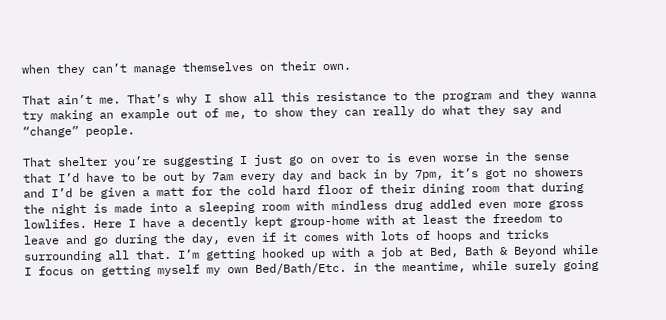when they can’t manage themselves on their own.

That ain’t me. That’s why I show all this resistance to the program and they wanna try making an example out of me, to show they can really do what they say and “change” people.

That shelter you’re suggesting I just go on over to is even worse in the sense that I’d have to be out by 7am every day and back in by 7pm, it’s got no showers and I’d be given a matt for the cold hard floor of their dining room that during the night is made into a sleeping room with mindless drug addled even more gross lowlifes. Here I have a decently kept group-home with at least the freedom to leave and go during the day, even if it comes with lots of hoops and tricks surrounding all that. I’m getting hooked up with a job at Bed, Bath & Beyond while I focus on getting myself my own Bed/Bath/Etc. in the meantime, while surely going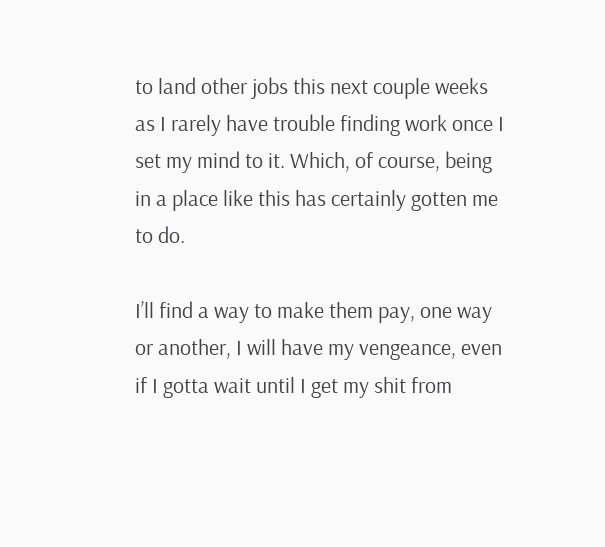to land other jobs this next couple weeks as I rarely have trouble finding work once I set my mind to it. Which, of course, being in a place like this has certainly gotten me to do.

I’ll find a way to make them pay, one way or another, I will have my vengeance, even if I gotta wait until I get my shit from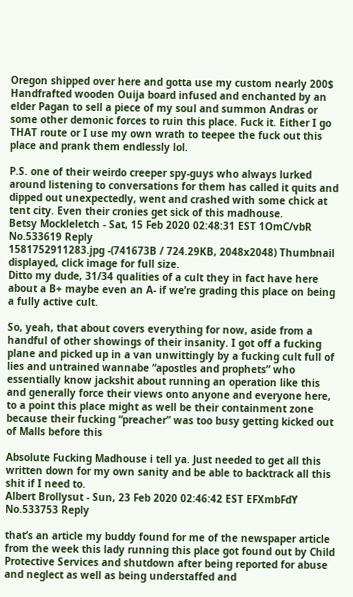Oregon shipped over here and gotta use my custom nearly 200$ Handfrafted wooden Ouija board infused and enchanted by an elder Pagan to sell a piece of my soul and summon Andras or some other demonic forces to ruin this place. Fuck it. Either I go THAT route or I use my own wrath to teepee the fuck out this place and prank them endlessly lol.

P.S. one of their weirdo creeper spy-guys who always lurked around listening to conversations for them has called it quits and dipped out unexpectedly, went and crashed with some chick at tent city. Even their cronies get sick of this madhouse.
Betsy Mockleletch - Sat, 15 Feb 2020 02:48:31 EST 1OmC/vbR No.533619 Reply
1581752911283.jpg -(741673B / 724.29KB, 2048x2048) Thumbnail displayed, click image for full size.
Ditto my dude, 31/34 qualities of a cult they in fact have here
about a B+ maybe even an A- if we’re grading this place on being a fully active cult.

So, yeah, that about covers everything for now, aside from a handful of other showings of their insanity. I got off a fucking plane and picked up in a van unwittingly by a fucking cult full of lies and untrained wannabe “apostles and prophets” who essentially know jackshit about running an operation like this and generally force their views onto anyone and everyone here, to a point this place might as well be their containment zone because their fucking “preacher” was too busy getting kicked out of Malls before this

Absolute Fucking Madhouse i tell ya. Just needed to get all this written down for my own sanity and be able to backtrack all this shit if I need to.
Albert Brollysut - Sun, 23 Feb 2020 02:46:42 EST EFXmbFdY No.533753 Reply

that’s an article my buddy found for me of the newspaper article from the week this lady running this place got found out by Child Protective Services and shutdown after being reported for abuse and neglect as well as being understaffed and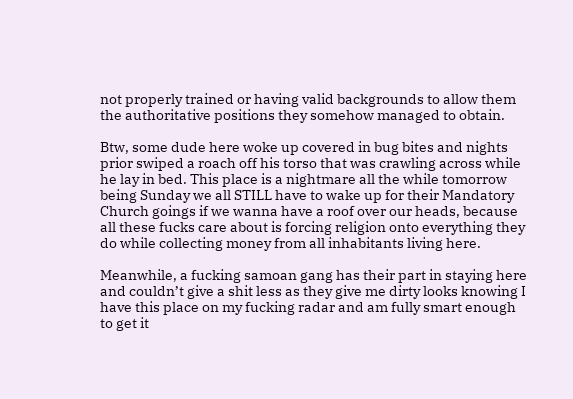not properly trained or having valid backgrounds to allow them the authoritative positions they somehow managed to obtain.

Btw, some dude here woke up covered in bug bites and nights prior swiped a roach off his torso that was crawling across while he lay in bed. This place is a nightmare all the while tomorrow being Sunday we all STILL have to wake up for their Mandatory Church goings if we wanna have a roof over our heads, because all these fucks care about is forcing religion onto everything they do while collecting money from all inhabitants living here.

Meanwhile, a fucking samoan gang has their part in staying here and couldn’t give a shit less as they give me dirty looks knowing I have this place on my fucking radar and am fully smart enough to get it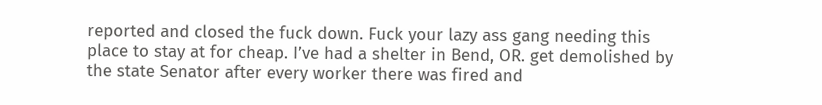reported and closed the fuck down. Fuck your lazy ass gang needing this place to stay at for cheap. I’ve had a shelter in Bend, OR. get demolished by the state Senator after every worker there was fired and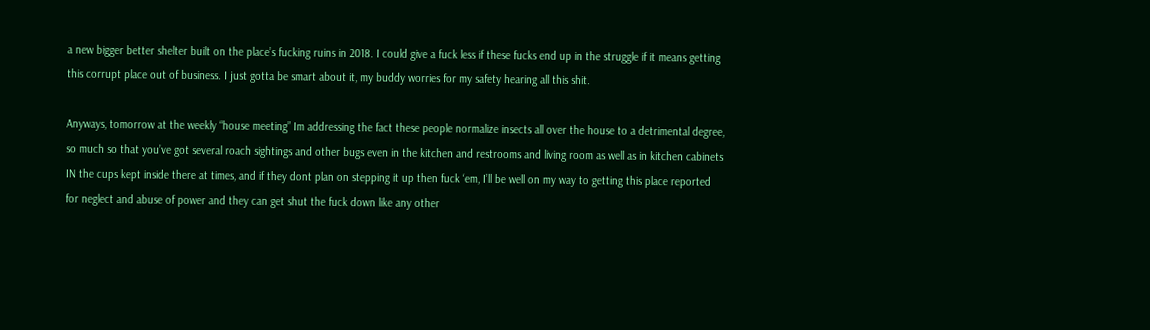a new bigger better shelter built on the place’s fucking ruins in 2018. I could give a fuck less if these fucks end up in the struggle if it means getting this corrupt place out of business. I just gotta be smart about it, my buddy worries for my safety hearing all this shit.

Anyways, tomorrow at the weekly “house meeting” Im addressing the fact these people normalize insects all over the house to a detrimental degree, so much so that you’ve got several roach sightings and other bugs even in the kitchen and restrooms and living room as well as in kitchen cabinets IN the cups kept inside there at times, and if they dont plan on stepping it up then fuck ‘em, I’ll be well on my way to getting this place reported for neglect and abuse of power and they can get shut the fuck down like any other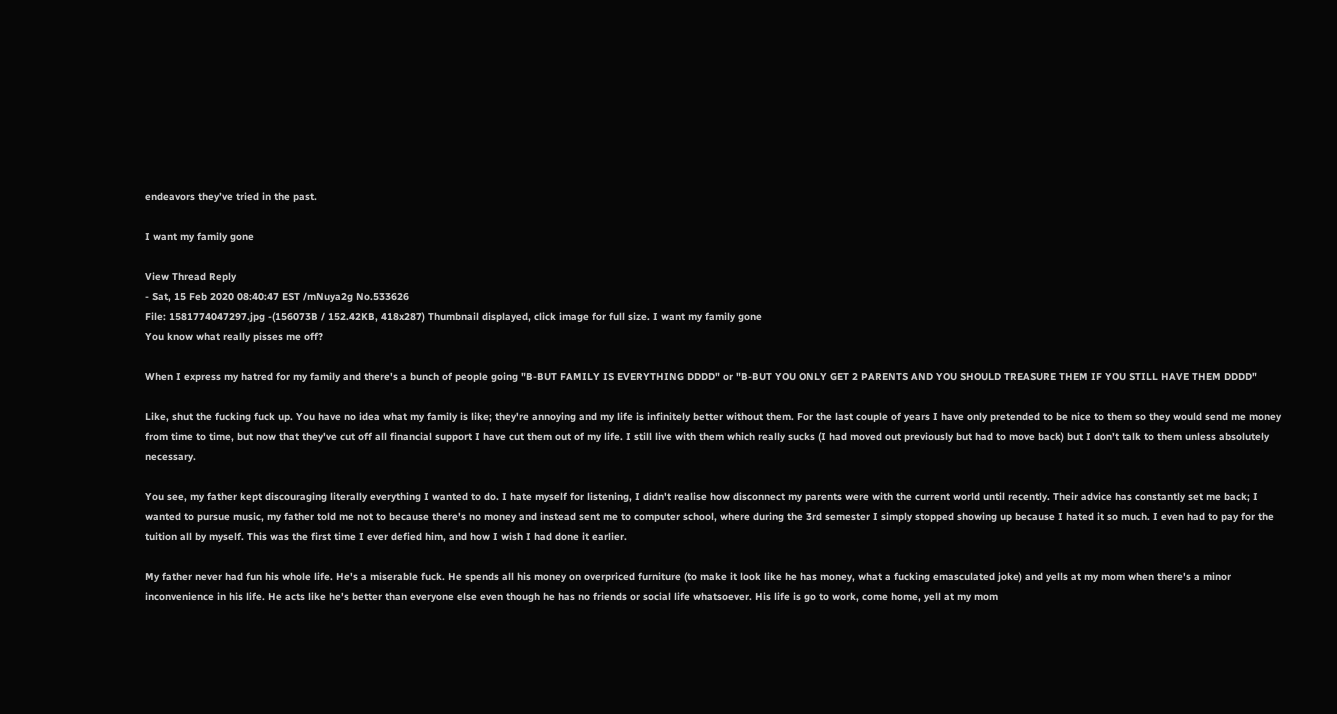endeavors they’ve tried in the past.

I want my family gone

View Thread Reply
- Sat, 15 Feb 2020 08:40:47 EST /mNuya2g No.533626
File: 1581774047297.jpg -(156073B / 152.42KB, 418x287) Thumbnail displayed, click image for full size. I want my family gone
You know what really pisses me off?

When I express my hatred for my family and there's a bunch of people going "B-BUT FAMILY IS EVERYTHING DDDD" or "B-BUT YOU ONLY GET 2 PARENTS AND YOU SHOULD TREASURE THEM IF YOU STILL HAVE THEM DDDD"

Like, shut the fucking fuck up. You have no idea what my family is like; they're annoying and my life is infinitely better without them. For the last couple of years I have only pretended to be nice to them so they would send me money from time to time, but now that they've cut off all financial support I have cut them out of my life. I still live with them which really sucks (I had moved out previously but had to move back) but I don't talk to them unless absolutely necessary.

You see, my father kept discouraging literally everything I wanted to do. I hate myself for listening, I didn't realise how disconnect my parents were with the current world until recently. Their advice has constantly set me back; I wanted to pursue music, my father told me not to because there's no money and instead sent me to computer school, where during the 3rd semester I simply stopped showing up because I hated it so much. I even had to pay for the tuition all by myself. This was the first time I ever defied him, and how I wish I had done it earlier.

My father never had fun his whole life. He's a miserable fuck. He spends all his money on overpriced furniture (to make it look like he has money, what a fucking emasculated joke) and yells at my mom when there's a minor inconvenience in his life. He acts like he's better than everyone else even though he has no friends or social life whatsoever. His life is go to work, come home, yell at my mom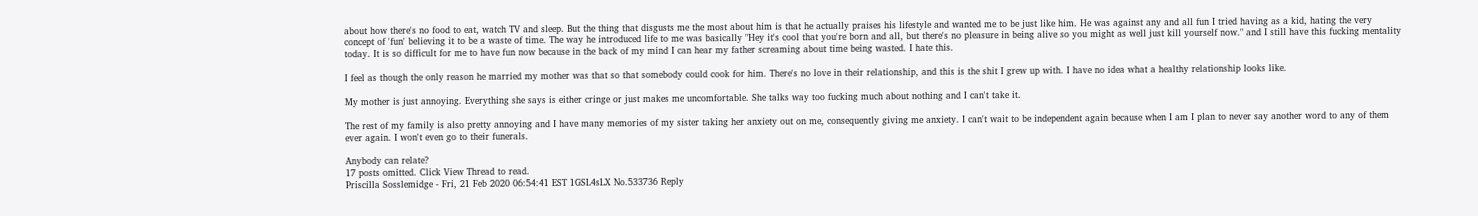about how there's no food to eat, watch TV and sleep. But the thing that disgusts me the most about him is that he actually praises his lifestyle and wanted me to be just like him. He was against any and all fun I tried having as a kid, hating the very concept of 'fun' believing it to be a waste of time. The way he introduced life to me was basically "Hey it's cool that you're born and all, but there's no pleasure in being alive so you might as well just kill yourself now." and I still have this fucking mentality today. It is so difficult for me to have fun now because in the back of my mind I can hear my father screaming about time being wasted. I hate this.

I feel as though the only reason he married my mother was that so that somebody could cook for him. There's no love in their relationship, and this is the shit I grew up with. I have no idea what a healthy relationship looks like.

My mother is just annoying. Everything she says is either cringe or just makes me uncomfortable. She talks way too fucking much about nothing and I can't take it.

The rest of my family is also pretty annoying and I have many memories of my sister taking her anxiety out on me, consequently giving me anxiety. I can't wait to be independent again because when I am I plan to never say another word to any of them ever again. I won't even go to their funerals.

Anybody can relate?
17 posts omitted. Click View Thread to read.
Priscilla Sosslemidge - Fri, 21 Feb 2020 06:54:41 EST 1GSL4sLX No.533736 Reply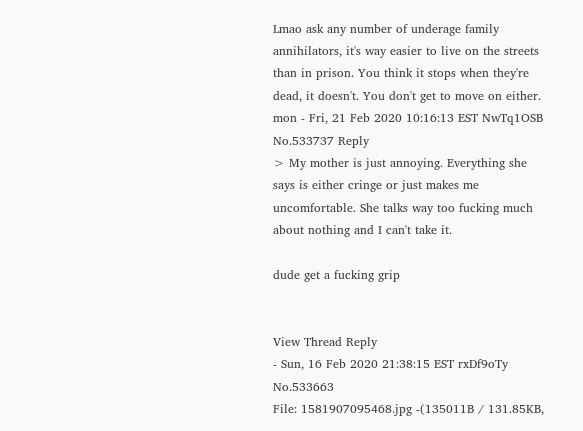Lmao ask any number of underage family annihilators, it's way easier to live on the streets than in prison. You think it stops when they're dead, it doesn't. You don't get to move on either.
mon - Fri, 21 Feb 2020 10:16:13 EST NwTq1OSB No.533737 Reply
> My mother is just annoying. Everything she says is either cringe or just makes me uncomfortable. She talks way too fucking much about nothing and I can't take it.

dude get a fucking grip


View Thread Reply
- Sun, 16 Feb 2020 21:38:15 EST rxDf9oTy No.533663
File: 1581907095468.jpg -(135011B / 131.85KB,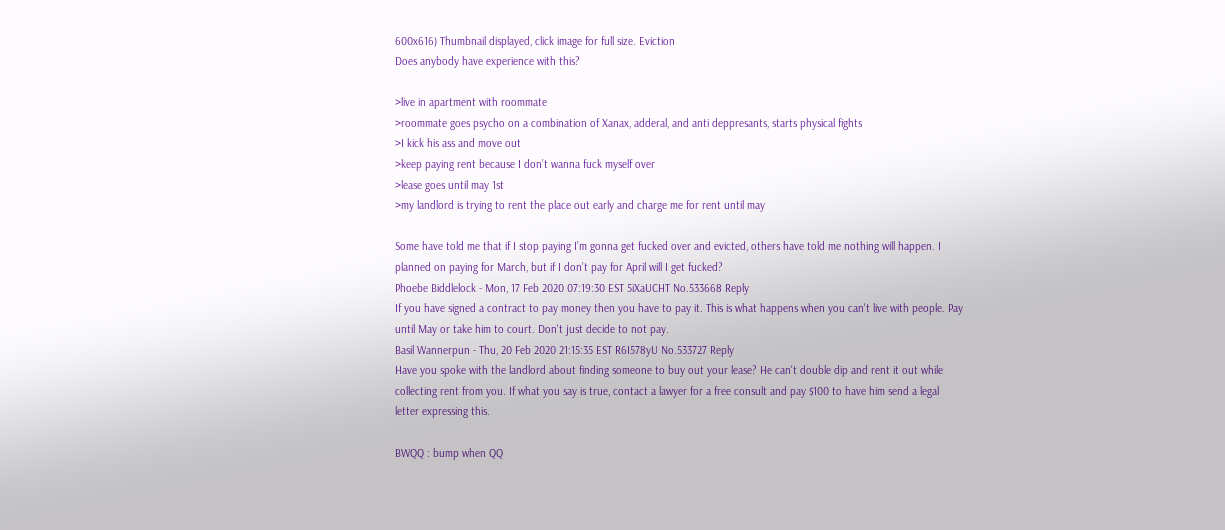600x616) Thumbnail displayed, click image for full size. Eviction
Does anybody have experience with this?

>live in apartment with roommate
>roommate goes psycho on a combination of Xanax, adderal, and anti deppresants, starts physical fights
>I kick his ass and move out
>keep paying rent because I don’t wanna fuck myself over
>lease goes until may 1st
>my landlord is trying to rent the place out early and charge me for rent until may

Some have told me that if I stop paying I’m gonna get fucked over and evicted, others have told me nothing will happen. I planned on paying for March, but if I don’t pay for April will I get fucked?
Phoebe Biddlelock - Mon, 17 Feb 2020 07:19:30 EST 5iXaUCHT No.533668 Reply
If you have signed a contract to pay money then you have to pay it. This is what happens when you can't live with people. Pay until May or take him to court. Don't just decide to not pay.
Basil Wannerpun - Thu, 20 Feb 2020 21:15:35 EST R6I578yU No.533727 Reply
Have you spoke with the landlord about finding someone to buy out your lease? He can't double dip and rent it out while collecting rent from you. If what you say is true, contact a lawyer for a free consult and pay $100 to have him send a legal letter expressing this.

BWQQ : bump when QQ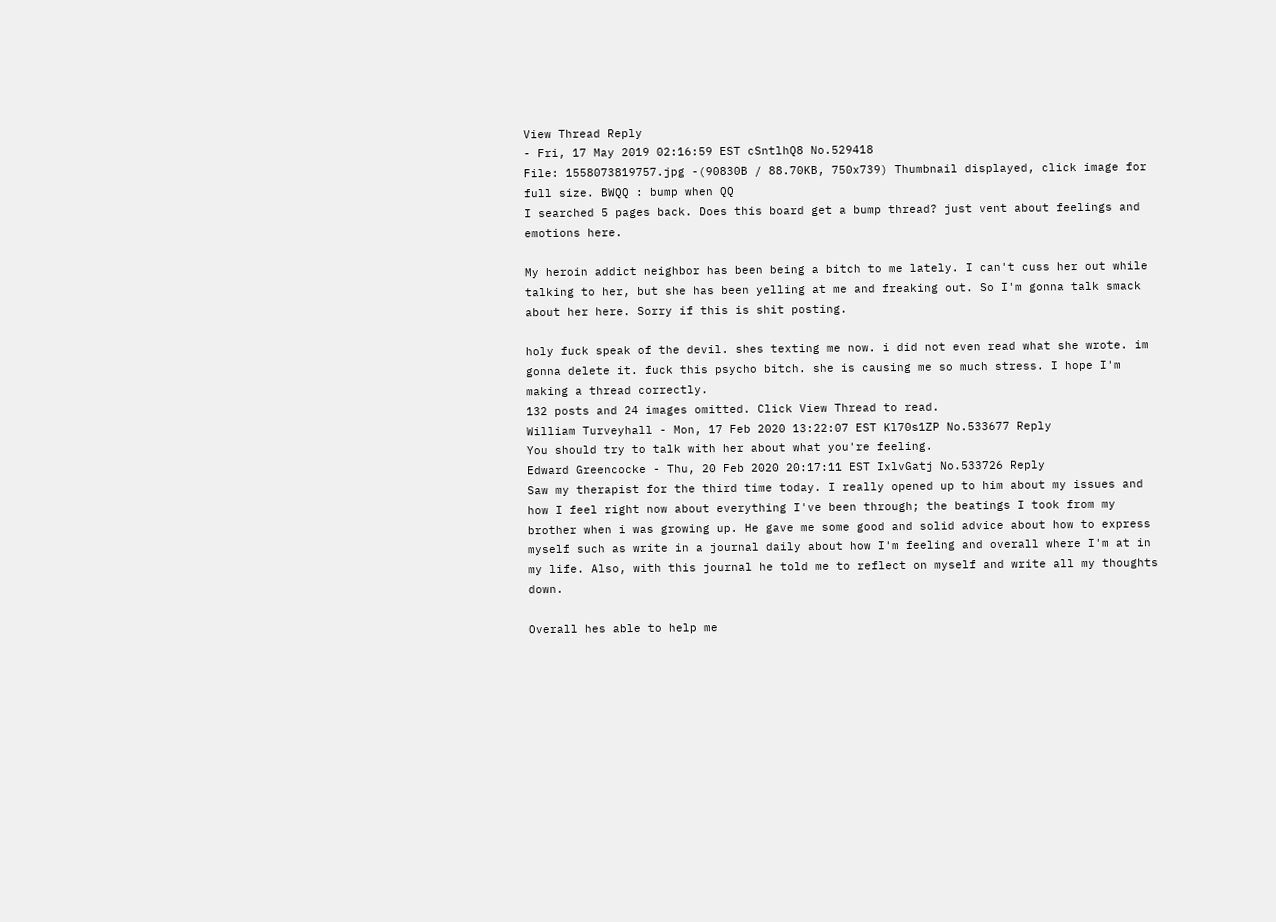View Thread Reply
- Fri, 17 May 2019 02:16:59 EST cSntlhQ8 No.529418
File: 1558073819757.jpg -(90830B / 88.70KB, 750x739) Thumbnail displayed, click image for full size. BWQQ : bump when QQ
I searched 5 pages back. Does this board get a bump thread? just vent about feelings and emotions here.

My heroin addict neighbor has been being a bitch to me lately. I can't cuss her out while talking to her, but she has been yelling at me and freaking out. So I'm gonna talk smack about her here. Sorry if this is shit posting.

holy fuck speak of the devil. shes texting me now. i did not even read what she wrote. im gonna delete it. fuck this psycho bitch. she is causing me so much stress. I hope I'm making a thread correctly.
132 posts and 24 images omitted. Click View Thread to read.
William Turveyhall - Mon, 17 Feb 2020 13:22:07 EST Kl70s1ZP No.533677 Reply
You should try to talk with her about what you're feeling.
Edward Greencocke - Thu, 20 Feb 2020 20:17:11 EST IxlvGatj No.533726 Reply
Saw my therapist for the third time today. I really opened up to him about my issues and how I feel right now about everything I've been through; the beatings I took from my brother when i was growing up. He gave me some good and solid advice about how to express myself such as write in a journal daily about how I'm feeling and overall where I'm at in my life. Also, with this journal he told me to reflect on myself and write all my thoughts down.

Overall hes able to help me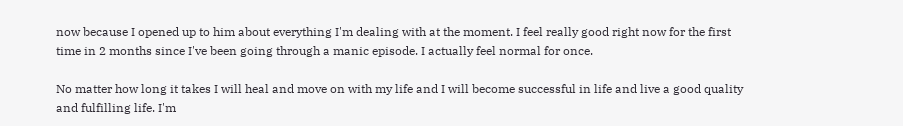now because I opened up to him about everything I'm dealing with at the moment. I feel really good right now for the first time in 2 months since I've been going through a manic episode. I actually feel normal for once.

No matter how long it takes I will heal and move on with my life and I will become successful in life and live a good quality and fulfilling life. I'm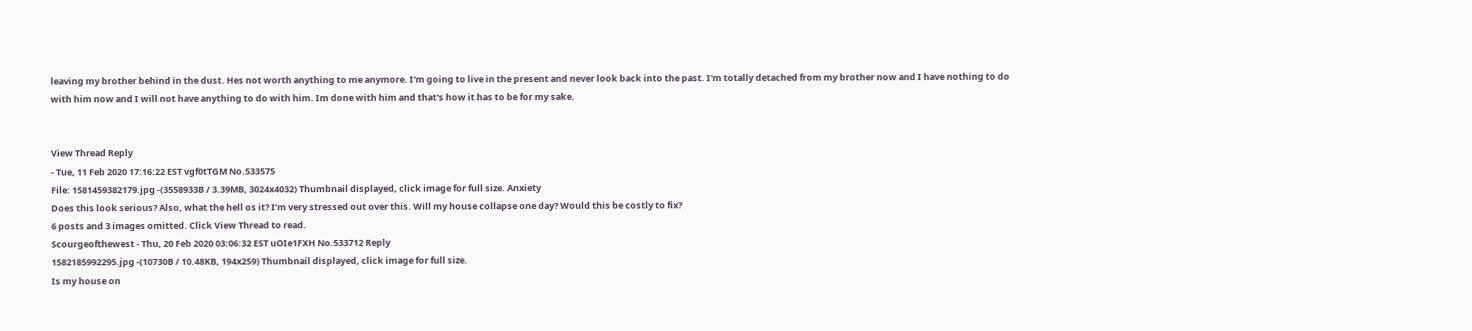leaving my brother behind in the dust. Hes not worth anything to me anymore. I'm going to live in the present and never look back into the past. I'm totally detached from my brother now and I have nothing to do with him now and I will not have anything to do with him. Im done with him and that's how it has to be for my sake.


View Thread Reply
- Tue, 11 Feb 2020 17:16:22 EST vgf0tTGM No.533575
File: 1581459382179.jpg -(3558933B / 3.39MB, 3024x4032) Thumbnail displayed, click image for full size. Anxiety
Does this look serious? Also, what the hell os it? I’m very stressed out over this. Will my house collapse one day? Would this be costly to fix?
6 posts and 3 images omitted. Click View Thread to read.
Scourgeofthewest - Thu, 20 Feb 2020 03:06:32 EST uOIe1FXH No.533712 Reply
1582185992295.jpg -(10730B / 10.48KB, 194x259) Thumbnail displayed, click image for full size.
Is my house on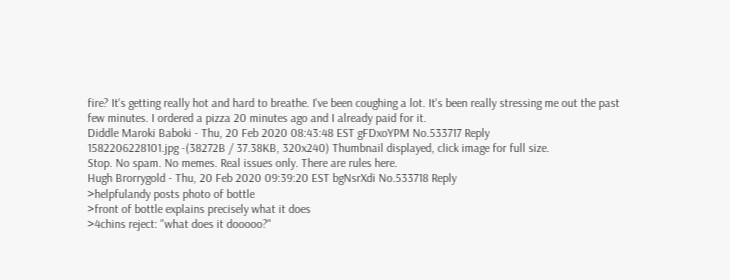fire? It's getting really hot and hard to breathe. I've been coughing a lot. It's been really stressing me out the past few minutes. I ordered a pizza 20 minutes ago and I already paid for it.
Diddle Maroki Baboki - Thu, 20 Feb 2020 08:43:48 EST gFDxoYPM No.533717 Reply
1582206228101.jpg -(38272B / 37.38KB, 320x240) Thumbnail displayed, click image for full size.
Stop. No spam. No memes. Real issues only. There are rules here.
Hugh Brorrygold - Thu, 20 Feb 2020 09:39:20 EST bgNsrXdi No.533718 Reply
>helpfulandy posts photo of bottle
>front of bottle explains precisely what it does
>4chins reject: "what does it dooooo?"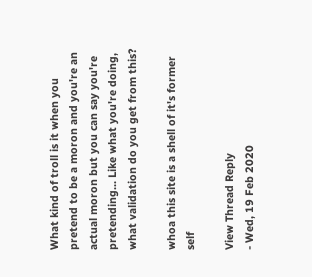What kind of troll is it when you pretend to be a moron and you're an actual moron but you can say you're pretending... Like what you're doing, what validation do you get from this?

whoa this site is a shell of it's former self

View Thread Reply
- Wed, 19 Feb 2020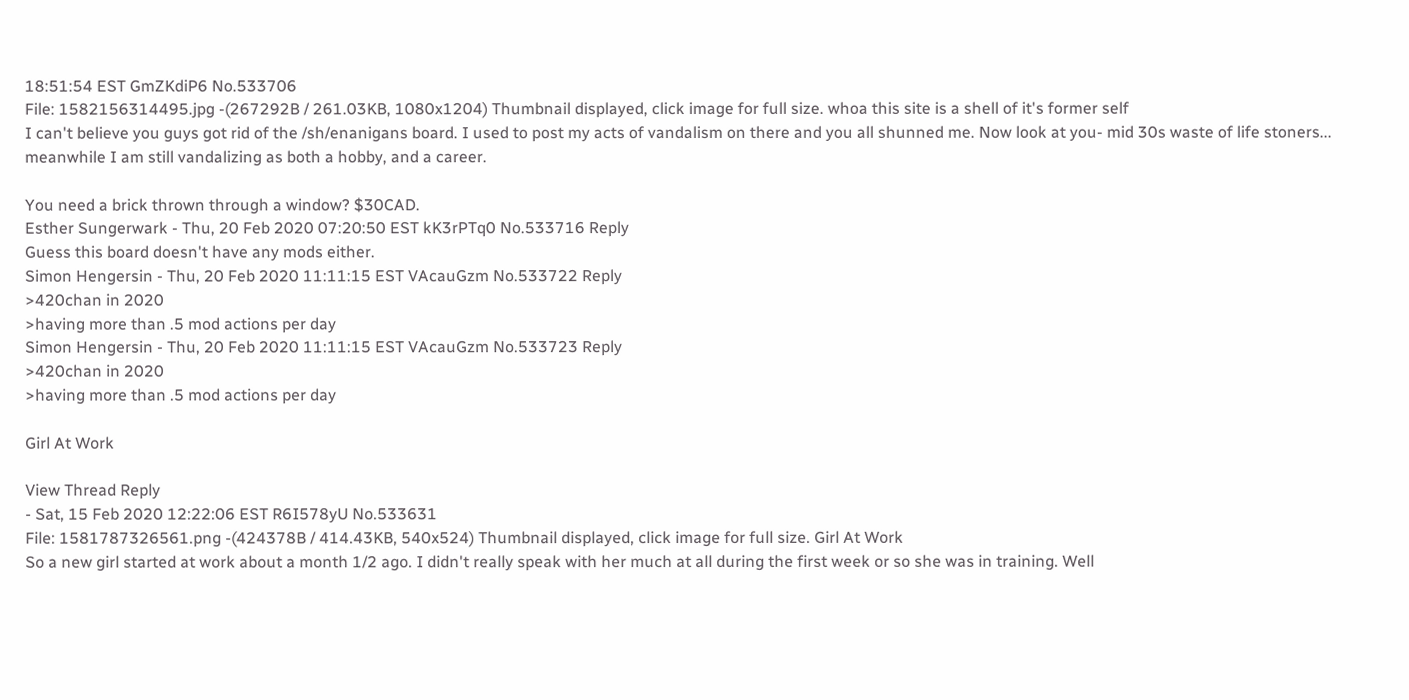18:51:54 EST GmZKdiP6 No.533706
File: 1582156314495.jpg -(267292B / 261.03KB, 1080x1204) Thumbnail displayed, click image for full size. whoa this site is a shell of it's former self
I can't believe you guys got rid of the /sh/enanigans board. I used to post my acts of vandalism on there and you all shunned me. Now look at you- mid 30s waste of life stoners... meanwhile I am still vandalizing as both a hobby, and a career.

You need a brick thrown through a window? $30CAD.
Esther Sungerwark - Thu, 20 Feb 2020 07:20:50 EST kK3rPTq0 No.533716 Reply
Guess this board doesn't have any mods either.
Simon Hengersin - Thu, 20 Feb 2020 11:11:15 EST VAcauGzm No.533722 Reply
>420chan in 2020
>having more than .5 mod actions per day
Simon Hengersin - Thu, 20 Feb 2020 11:11:15 EST VAcauGzm No.533723 Reply
>420chan in 2020
>having more than .5 mod actions per day

Girl At Work

View Thread Reply
- Sat, 15 Feb 2020 12:22:06 EST R6I578yU No.533631
File: 1581787326561.png -(424378B / 414.43KB, 540x524) Thumbnail displayed, click image for full size. Girl At Work
So a new girl started at work about a month 1/2 ago. I didn't really speak with her much at all during the first week or so she was in training. Well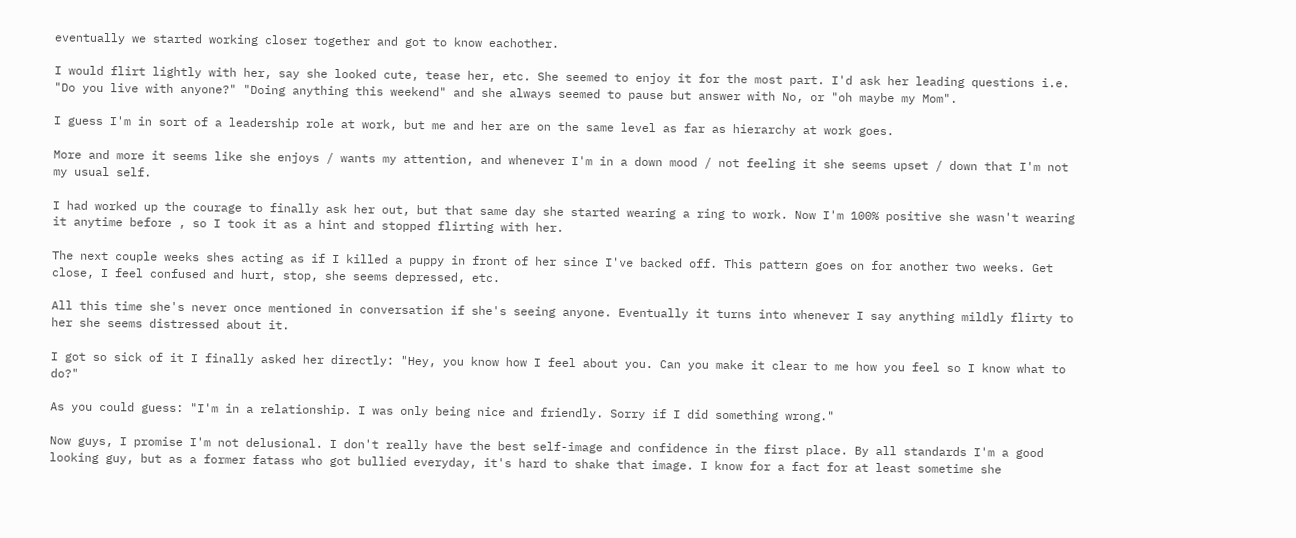eventually we started working closer together and got to know eachother.

I would flirt lightly with her, say she looked cute, tease her, etc. She seemed to enjoy it for the most part. I'd ask her leading questions i.e. "Do you live with anyone?" "Doing anything this weekend" and she always seemed to pause but answer with No, or "oh maybe my Mom".

I guess I'm in sort of a leadership role at work, but me and her are on the same level as far as hierarchy at work goes.

More and more it seems like she enjoys / wants my attention, and whenever I'm in a down mood / not feeling it she seems upset / down that I'm not my usual self.

I had worked up the courage to finally ask her out, but that same day she started wearing a ring to work. Now I'm 100% positive she wasn't wearing it anytime before , so I took it as a hint and stopped flirting with her.

The next couple weeks shes acting as if I killed a puppy in front of her since I've backed off. This pattern goes on for another two weeks. Get close, I feel confused and hurt, stop, she seems depressed, etc.

All this time she's never once mentioned in conversation if she's seeing anyone. Eventually it turns into whenever I say anything mildly flirty to her she seems distressed about it.

I got so sick of it I finally asked her directly: "Hey, you know how I feel about you. Can you make it clear to me how you feel so I know what to do?"

As you could guess: "I'm in a relationship. I was only being nice and friendly. Sorry if I did something wrong."

Now guys, I promise I'm not delusional. I don't really have the best self-image and confidence in the first place. By all standards I'm a good looking guy, but as a former fatass who got bullied everyday, it's hard to shake that image. I know for a fact for at least sometime she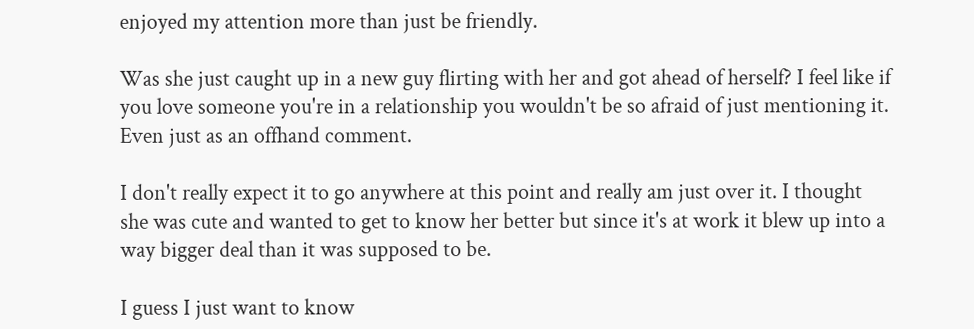enjoyed my attention more than just be friendly.

Was she just caught up in a new guy flirting with her and got ahead of herself? I feel like if you love someone you're in a relationship you wouldn't be so afraid of just mentioning it. Even just as an offhand comment.

I don't really expect it to go anywhere at this point and really am just over it. I thought she was cute and wanted to get to know her better but since it's at work it blew up into a way bigger deal than it was supposed to be.

I guess I just want to know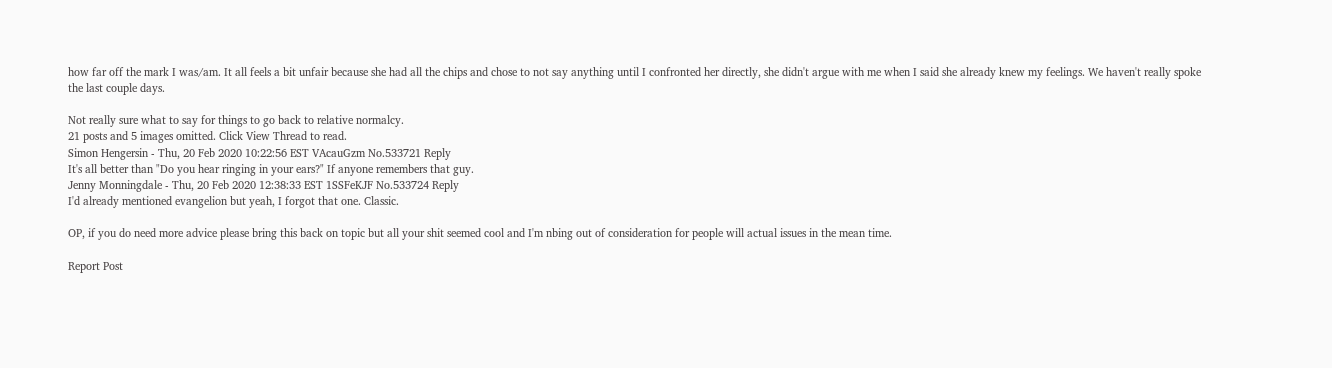how far off the mark I was/am. It all feels a bit unfair because she had all the chips and chose to not say anything until I confronted her directly, she didn't argue with me when I said she already knew my feelings. We haven't really spoke the last couple days.

Not really sure what to say for things to go back to relative normalcy.
21 posts and 5 images omitted. Click View Thread to read.
Simon Hengersin - Thu, 20 Feb 2020 10:22:56 EST VAcauGzm No.533721 Reply
It's all better than "Do you hear ringing in your ears?" If anyone remembers that guy.
Jenny Monningdale - Thu, 20 Feb 2020 12:38:33 EST 1SSFeKJF No.533724 Reply
I'd already mentioned evangelion but yeah, I forgot that one. Classic.

OP, if you do need more advice please bring this back on topic but all your shit seemed cool and I'm nbing out of consideration for people will actual issues in the mean time.

Report Post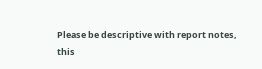Please be descriptive with report notes,
this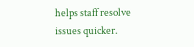helps staff resolve issues quicker.